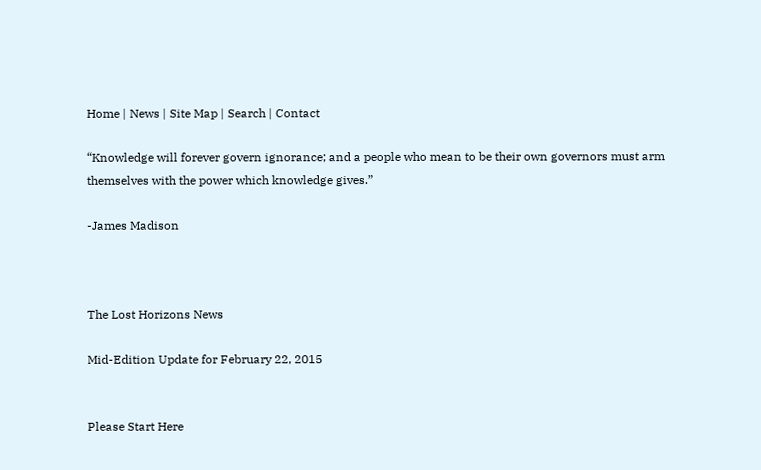Home | News | Site Map | Search | Contact

“Knowledge will forever govern ignorance; and a people who mean to be their own governors must arm themselves with the power which knowledge gives.”

-James Madison



The Lost Horizons News

Mid-Edition Update for February 22, 2015


Please Start Here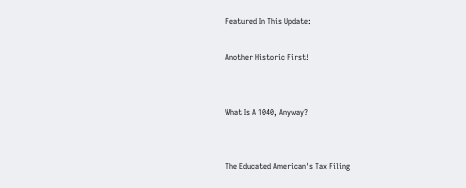Featured In This Update:

Another Historic First!


What Is A 1040, Anyway?


The Educated American's Tax Filing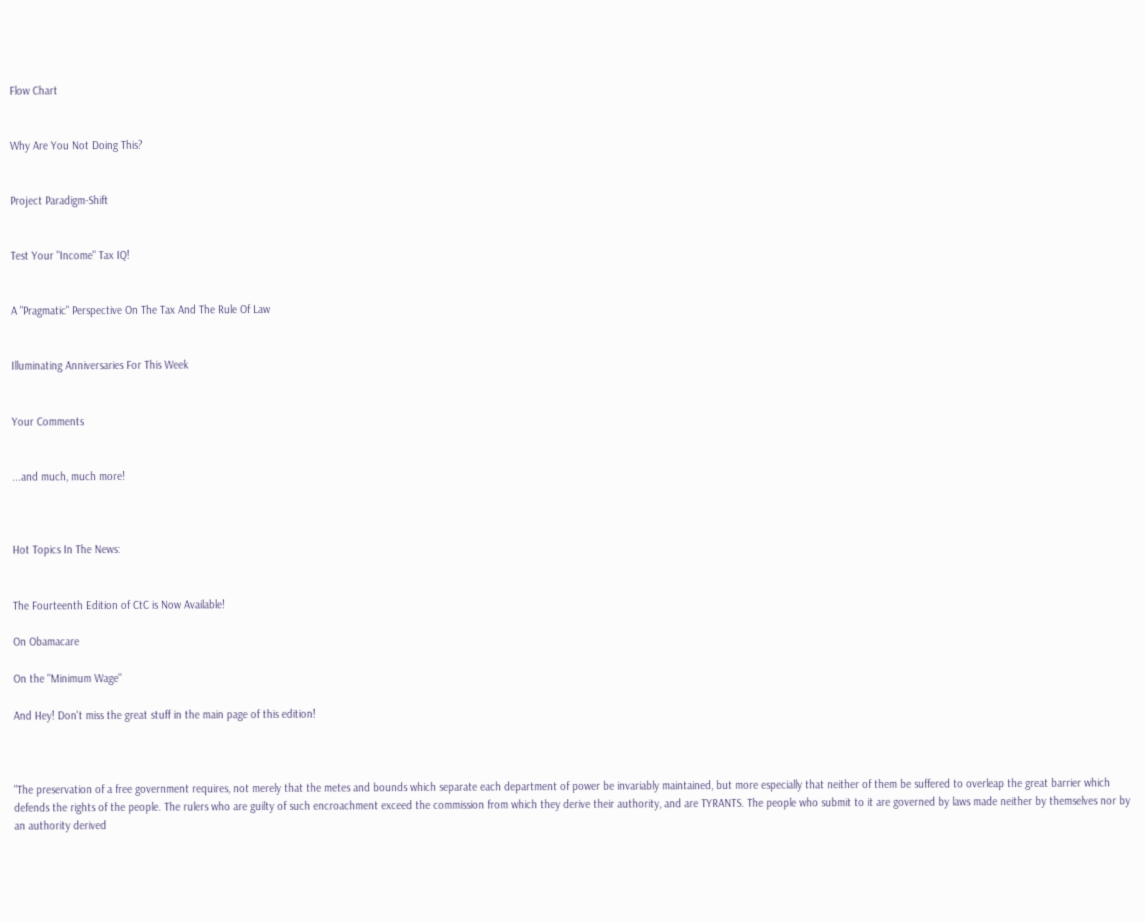Flow Chart


Why Are You Not Doing This?


Project Paradigm-Shift


Test Your "Income" Tax IQ!


A "Pragmatic" Perspective On The Tax And The Rule Of Law


Illuminating Anniversaries For This Week


Your Comments


...and much, much more!



Hot Topics In The News:


The Fourteenth Edition of CtC is Now Available!

On Obamacare

On the "Minimum Wage"

And Hey! Don't miss the great stuff in the main page of this edition!



"The preservation of a free government requires, not merely that the metes and bounds which separate each department of power be invariably maintained, but more especially that neither of them be suffered to overleap the great barrier which defends the rights of the people. The rulers who are guilty of such encroachment exceed the commission from which they derive their authority, and are TYRANTS. The people who submit to it are governed by laws made neither by themselves nor by an authority derived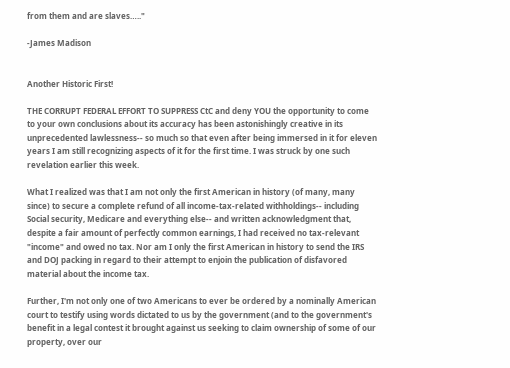from them and are slaves….."

-James Madison


Another Historic First!

THE CORRUPT FEDERAL EFFORT TO SUPPRESS CtC and deny YOU the opportunity to come to your own conclusions about its accuracy has been astonishingly creative in its unprecedented lawlessness-- so much so that even after being immersed in it for eleven years I am still recognizing aspects of it for the first time. I was struck by one such revelation earlier this week.

What I realized was that I am not only the first American in history (of many, many since) to secure a complete refund of all income-tax-related withholdings-- including Social security, Medicare and everything else-- and written acknowledgment that, despite a fair amount of perfectly common earnings, I had received no tax-relevant "income" and owed no tax. Nor am I only the first American in history to send the IRS and DOJ packing in regard to their attempt to enjoin the publication of disfavored material about the income tax.

Further, I'm not only one of two Americans to ever be ordered by a nominally American court to testify using words dictated to us by the government (and to the government's benefit in a legal contest it brought against us seeking to claim ownership of some of our property, over our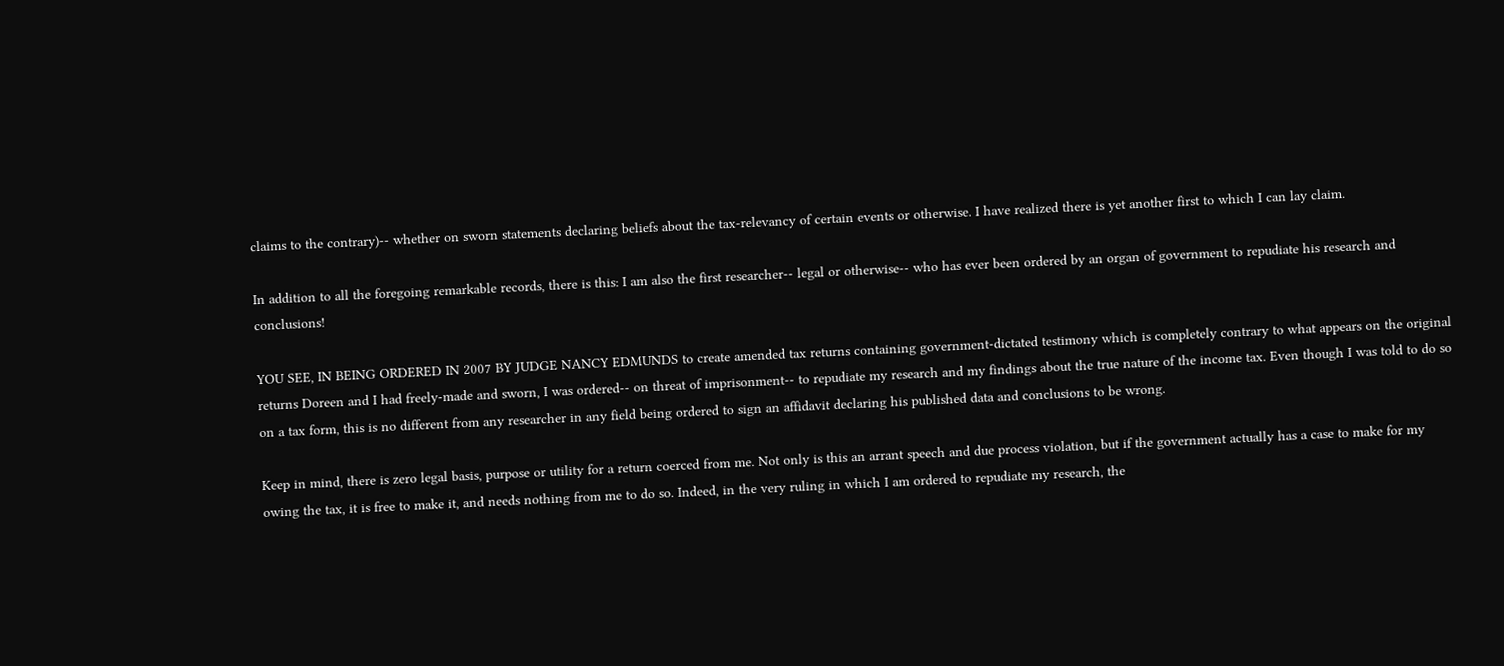claims to the contrary)-- whether on sworn statements declaring beliefs about the tax-relevancy of certain events or otherwise. I have realized there is yet another first to which I can lay claim.

In addition to all the foregoing remarkable records, there is this: I am also the first researcher-- legal or otherwise-- who has ever been ordered by an organ of government to repudiate his research and conclusions!

YOU SEE, IN BEING ORDERED IN 2007 BY JUDGE NANCY EDMUNDS to create amended tax returns containing government-dictated testimony which is completely contrary to what appears on the original returns Doreen and I had freely-made and sworn, I was ordered-- on threat of imprisonment-- to repudiate my research and my findings about the true nature of the income tax. Even though I was told to do so on a tax form, this is no different from any researcher in any field being ordered to sign an affidavit declaring his published data and conclusions to be wrong.

Keep in mind, there is zero legal basis, purpose or utility for a return coerced from me. Not only is this an arrant speech and due process violation, but if the government actually has a case to make for my owing the tax, it is free to make it, and needs nothing from me to do so. Indeed, in the very ruling in which I am ordered to repudiate my research, the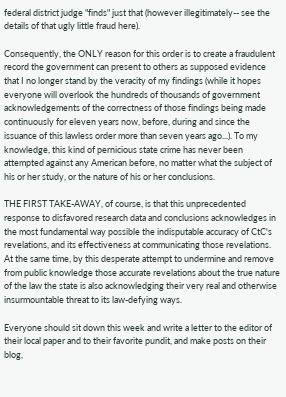federal district judge "finds" just that (however illegitimately-- see the details of that ugly little fraud here).

Consequently, the ONLY reason for this order is to create a fraudulent record the government can present to others as supposed evidence that I no longer stand by the veracity of my findings (while it hopes everyone will overlook the hundreds of thousands of government acknowledgements of the correctness of those findings being made continuously for eleven years now, before, during and since the issuance of this lawless order more than seven years ago...). To my knowledge, this kind of pernicious state crime has never been attempted against any American before, no matter what the subject of his or her study, or the nature of his or her conclusions.

THE FIRST TAKE-AWAY, of course, is that this unprecedented response to disfavored research data and conclusions acknowledges in the most fundamental way possible the indisputable accuracy of CtC's revelations, and its effectiveness at communicating those revelations. At the same time, by this desperate attempt to undermine and remove from public knowledge those accurate revelations about the true nature of the law the state is also acknowledging their very real and otherwise insurmountable threat to its law-defying ways.

Everyone should sit down this week and write a letter to the editor of their local paper and to their favorite pundit, and make posts on their blog,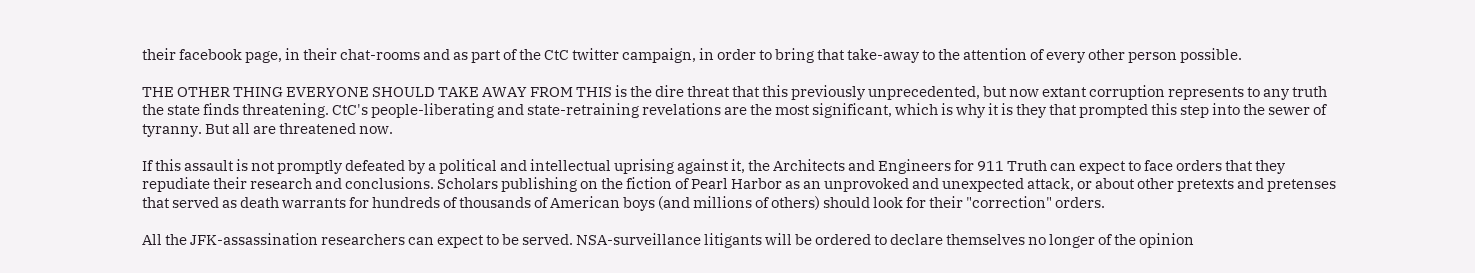their facebook page, in their chat-rooms and as part of the CtC twitter campaign, in order to bring that take-away to the attention of every other person possible.

THE OTHER THING EVERYONE SHOULD TAKE AWAY FROM THIS is the dire threat that this previously unprecedented, but now extant corruption represents to any truth the state finds threatening. CtC's people-liberating and state-retraining revelations are the most significant, which is why it is they that prompted this step into the sewer of tyranny. But all are threatened now.

If this assault is not promptly defeated by a political and intellectual uprising against it, the Architects and Engineers for 911 Truth can expect to face orders that they repudiate their research and conclusions. Scholars publishing on the fiction of Pearl Harbor as an unprovoked and unexpected attack, or about other pretexts and pretenses that served as death warrants for hundreds of thousands of American boys (and millions of others) should look for their "correction" orders.

All the JFK-assassination researchers can expect to be served. NSA-surveillance litigants will be ordered to declare themselves no longer of the opinion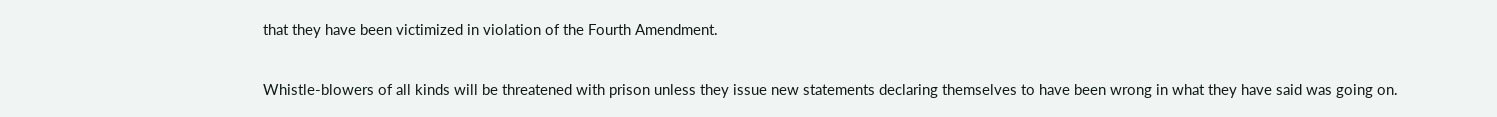that they have been victimized in violation of the Fourth Amendment.

Whistle-blowers of all kinds will be threatened with prison unless they issue new statements declaring themselves to have been wrong in what they have said was going on.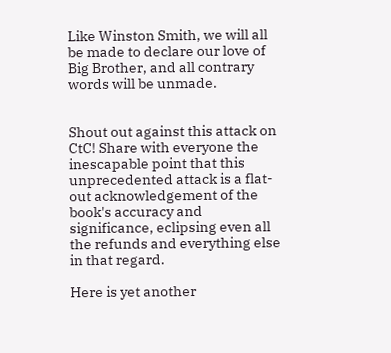Like Winston Smith, we will all be made to declare our love of Big Brother, and all contrary words will be unmade.


Shout out against this attack on CtC! Share with everyone the inescapable point that this unprecedented attack is a flat-out acknowledgement of the book's accuracy and significance, eclipsing even all the refunds and everything else in that regard.

Here is yet another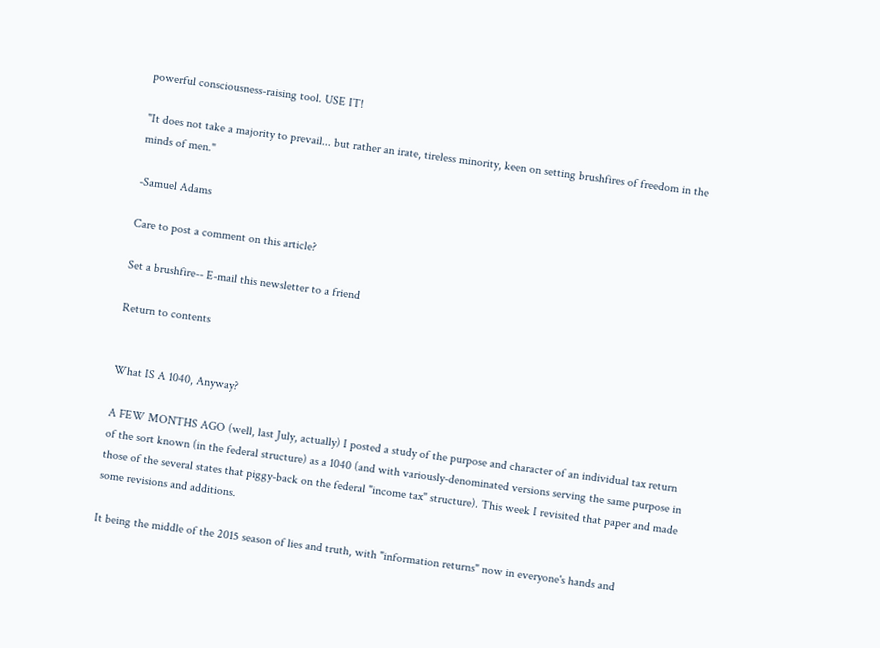powerful consciousness-raising tool. USE IT!

"It does not take a majority to prevail... but rather an irate, tireless minority, keen on setting brushfires of freedom in the minds of men."

-Samuel Adams

Care to post a comment on this article?

Set a brushfire-- E-mail this newsletter to a friend

Return to contents


What IS A 1040, Anyway?

A FEW MONTHS AGO (well, last July, actually) I posted a study of the purpose and character of an individual tax return of the sort known (in the federal structure) as a 1040 (and with variously-denominated versions serving the same purpose in those of the several states that piggy-back on the federal "income tax" structure). This week I revisited that paper and made some revisions and additions.

It being the middle of the 2015 season of lies and truth, with "information returns" now in everyone's hands and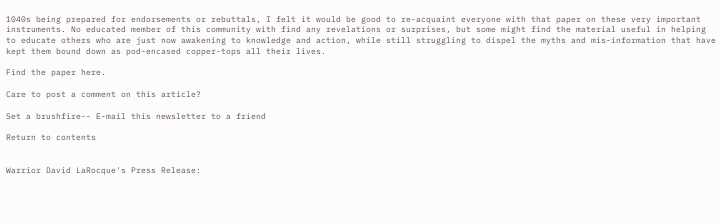1040s being prepared for endorsements or rebuttals, I felt it would be good to re-acquaint everyone with that paper on these very important instruments. No educated member of this community with find any revelations or surprises, but some might find the material useful in helping to educate others who are just now awakening to knowledge and action, while still struggling to dispel the myths and mis-information that have kept them bound down as pod-encased copper-tops all their lives.

Find the paper here.

Care to post a comment on this article?

Set a brushfire-- E-mail this newsletter to a friend

Return to contents


Warrior David LaRocque's Press Release: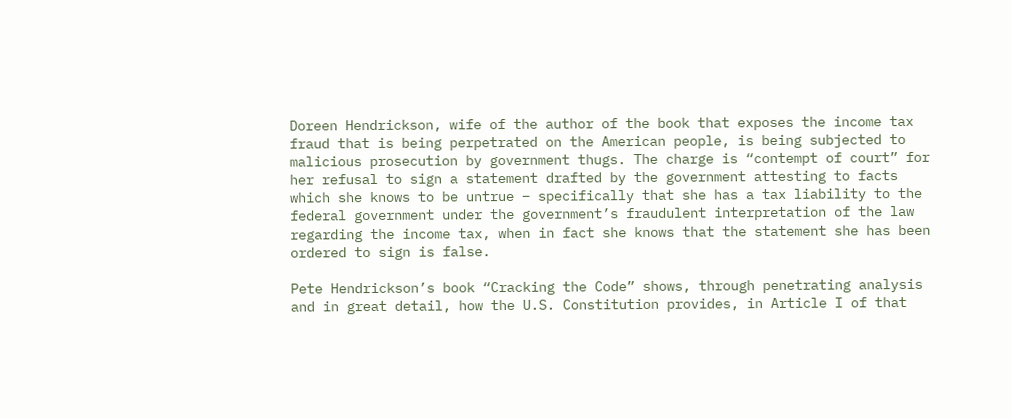Doreen Hendrickson, wife of the author of the book that exposes the income tax fraud that is being perpetrated on the American people, is being subjected to malicious prosecution by government thugs. The charge is “contempt of court” for her refusal to sign a statement drafted by the government attesting to facts which she knows to be untrue – specifically that she has a tax liability to the federal government under the government’s fraudulent interpretation of the law regarding the income tax, when in fact she knows that the statement she has been ordered to sign is false.

Pete Hendrickson’s book “Cracking the Code” shows, through penetrating analysis and in great detail, how the U.S. Constitution provides, in Article I of that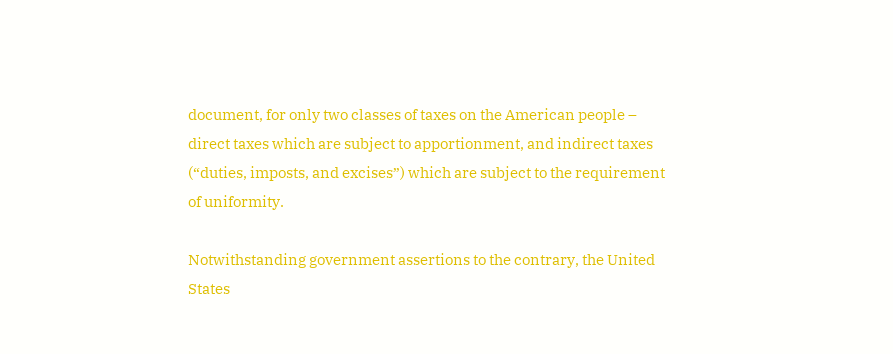document, for only two classes of taxes on the American people – direct taxes which are subject to apportionment, and indirect taxes (“duties, imposts, and excises”) which are subject to the requirement of uniformity.

Notwithstanding government assertions to the contrary, the United States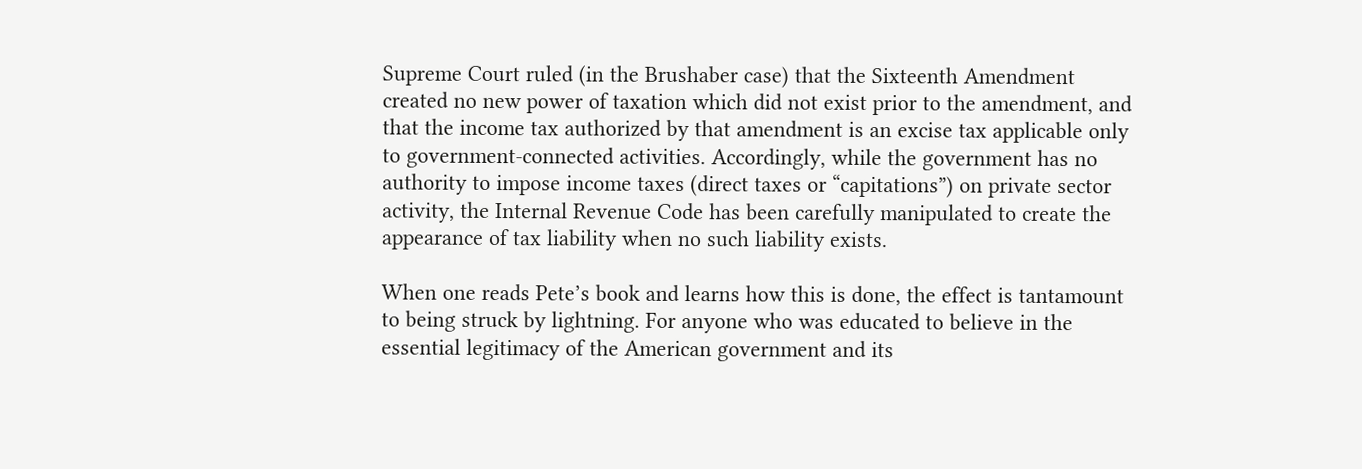Supreme Court ruled (in the Brushaber case) that the Sixteenth Amendment created no new power of taxation which did not exist prior to the amendment, and that the income tax authorized by that amendment is an excise tax applicable only to government-connected activities. Accordingly, while the government has no authority to impose income taxes (direct taxes or “capitations”) on private sector activity, the Internal Revenue Code has been carefully manipulated to create the appearance of tax liability when no such liability exists.

When one reads Pete’s book and learns how this is done, the effect is tantamount to being struck by lightning. For anyone who was educated to believe in the essential legitimacy of the American government and its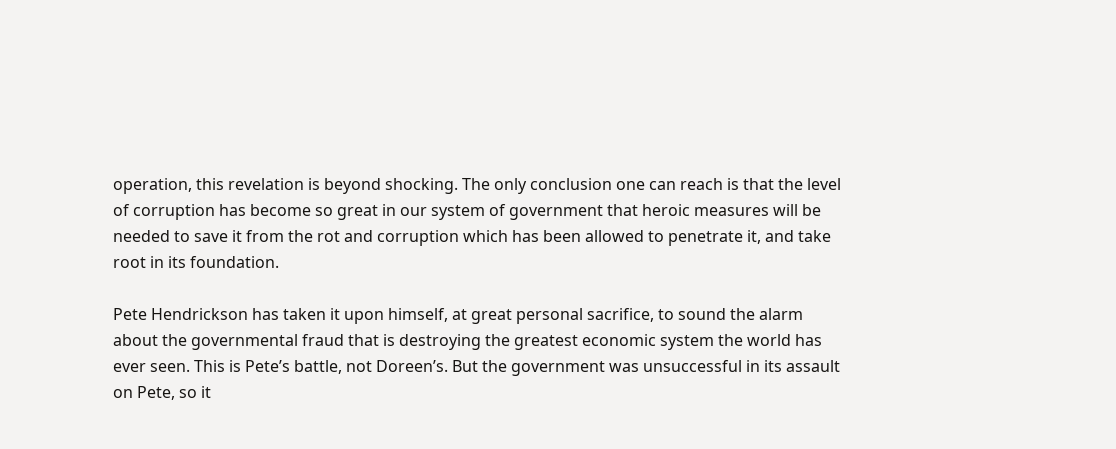operation, this revelation is beyond shocking. The only conclusion one can reach is that the level of corruption has become so great in our system of government that heroic measures will be needed to save it from the rot and corruption which has been allowed to penetrate it, and take root in its foundation.

Pete Hendrickson has taken it upon himself, at great personal sacrifice, to sound the alarm about the governmental fraud that is destroying the greatest economic system the world has ever seen. This is Pete’s battle, not Doreen’s. But the government was unsuccessful in its assault on Pete, so it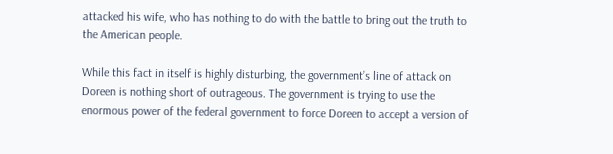attacked his wife, who has nothing to do with the battle to bring out the truth to the American people.

While this fact in itself is highly disturbing, the government’s line of attack on Doreen is nothing short of outrageous. The government is trying to use the enormous power of the federal government to force Doreen to accept a version of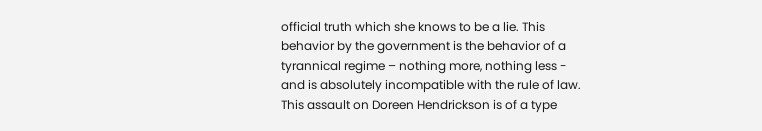official truth which she knows to be a lie. This behavior by the government is the behavior of a tyrannical regime – nothing more, nothing less - and is absolutely incompatible with the rule of law. This assault on Doreen Hendrickson is of a type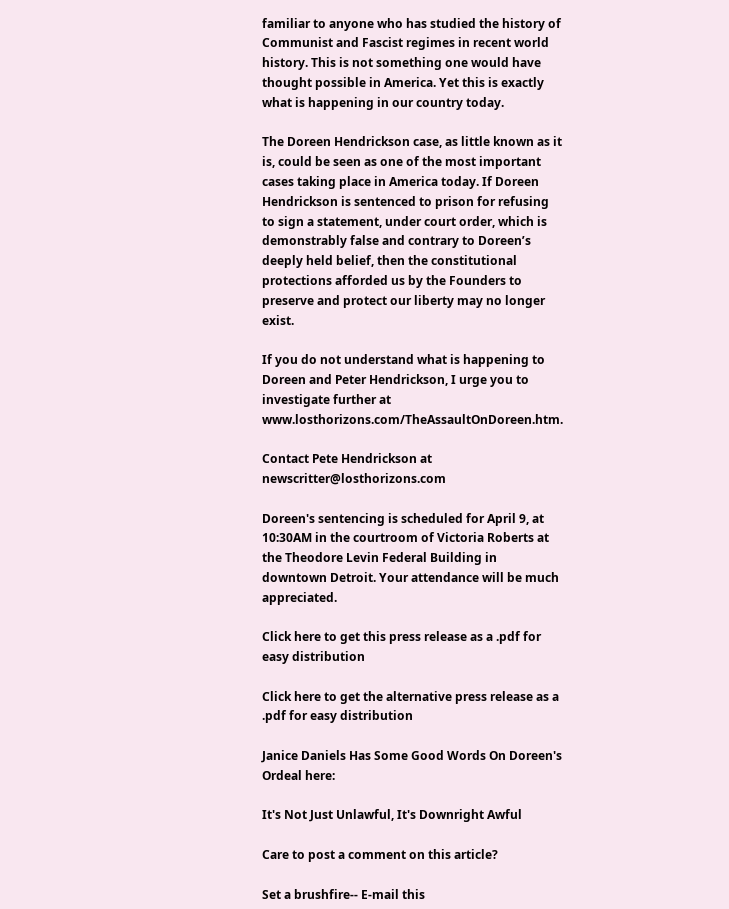familiar to anyone who has studied the history of Communist and Fascist regimes in recent world history. This is not something one would have thought possible in America. Yet this is exactly what is happening in our country today.

The Doreen Hendrickson case, as little known as it is, could be seen as one of the most important cases taking place in America today. If Doreen Hendrickson is sentenced to prison for refusing to sign a statement, under court order, which is demonstrably false and contrary to Doreen’s deeply held belief, then the constitutional protections afforded us by the Founders to preserve and protect our liberty may no longer exist.

If you do not understand what is happening to Doreen and Peter Hendrickson, I urge you to investigate further at www.losthorizons.com/TheAssaultOnDoreen.htm.

Contact Pete Hendrickson at newscritter@losthorizons.com

Doreen's sentencing is scheduled for April 9, at 10:30AM in the courtroom of Victoria Roberts at the Theodore Levin Federal Building in downtown Detroit. Your attendance will be much appreciated.

Click here to get this press release as a .pdf for easy distribution

Click here to get the alternative press release as a .pdf for easy distribution

Janice Daniels Has Some Good Words On Doreen's Ordeal here:

It's Not Just Unlawful, It's Downright Awful

Care to post a comment on this article?

Set a brushfire-- E-mail this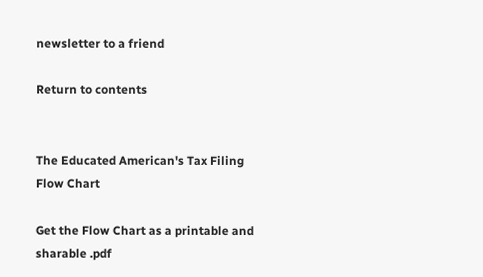newsletter to a friend

Return to contents


The Educated American's Tax Filing Flow Chart

Get the Flow Chart as a printable and sharable .pdf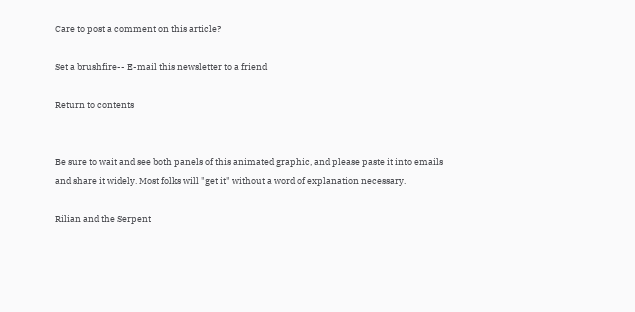Care to post a comment on this article?

Set a brushfire-- E-mail this newsletter to a friend

Return to contents


Be sure to wait and see both panels of this animated graphic, and please paste it into emails and share it widely. Most folks will "get it" without a word of explanation necessary.

Rilian and the Serpent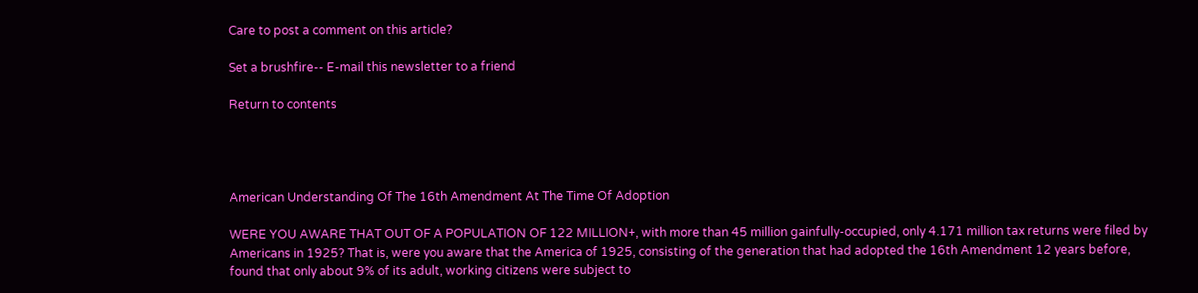Care to post a comment on this article?

Set a brushfire-- E-mail this newsletter to a friend

Return to contents




American Understanding Of The 16th Amendment At The Time Of Adoption

WERE YOU AWARE THAT OUT OF A POPULATION OF 122 MILLION+, with more than 45 million gainfully-occupied, only 4.171 million tax returns were filed by Americans in 1925? That is, were you aware that the America of 1925, consisting of the generation that had adopted the 16th Amendment 12 years before, found that only about 9% of its adult, working citizens were subject to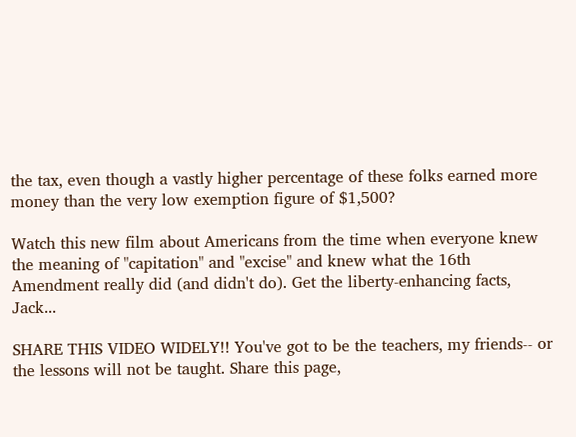the tax, even though a vastly higher percentage of these folks earned more money than the very low exemption figure of $1,500?

Watch this new film about Americans from the time when everyone knew the meaning of "capitation" and "excise" and knew what the 16th Amendment really did (and didn't do). Get the liberty-enhancing facts, Jack...

SHARE THIS VIDEO WIDELY!! You've got to be the teachers, my friends-- or the lessons will not be taught. Share this page,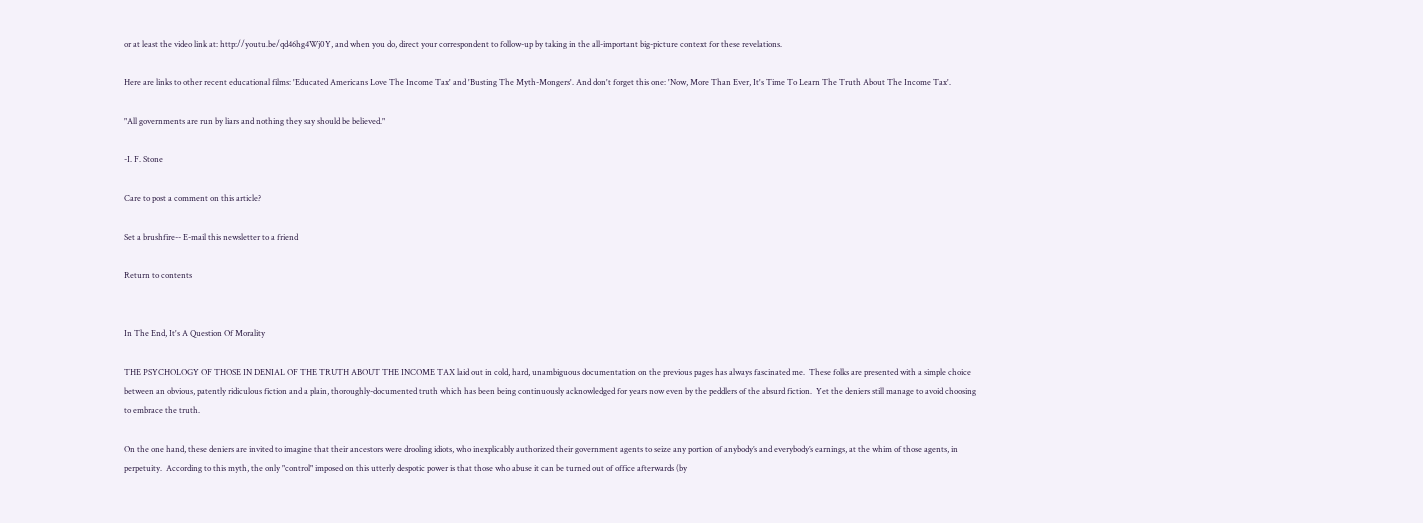or at least the video link at: http://youtu.be/qd46hg4Wj0Y, and when you do, direct your correspondent to follow-up by taking in the all-important big-picture context for these revelations.

Here are links to other recent educational films: 'Educated Americans Love The Income Tax' and 'Busting The Myth-Mongers'. And don't forget this one: 'Now, More Than Ever, It's Time To Learn The Truth About The Income Tax'.

"All governments are run by liars and nothing they say should be believed."

-I. F. Stone

Care to post a comment on this article?

Set a brushfire-- E-mail this newsletter to a friend

Return to contents


In The End, It's A Question Of Morality

THE PSYCHOLOGY OF THOSE IN DENIAL OF THE TRUTH ABOUT THE INCOME TAX laid out in cold, hard, unambiguous documentation on the previous pages has always fascinated me.  These folks are presented with a simple choice between an obvious, patently ridiculous fiction and a plain, thoroughly-documented truth which has been being continuously acknowledged for years now even by the peddlers of the absurd fiction.  Yet the deniers still manage to avoid choosing to embrace the truth.

On the one hand, these deniers are invited to imagine that their ancestors were drooling idiots, who inexplicably authorized their government agents to seize any portion of anybody’s and everybody’s earnings, at the whim of those agents, in perpetuity.  According to this myth, the only "control" imposed on this utterly despotic power is that those who abuse it can be turned out of office afterwards (by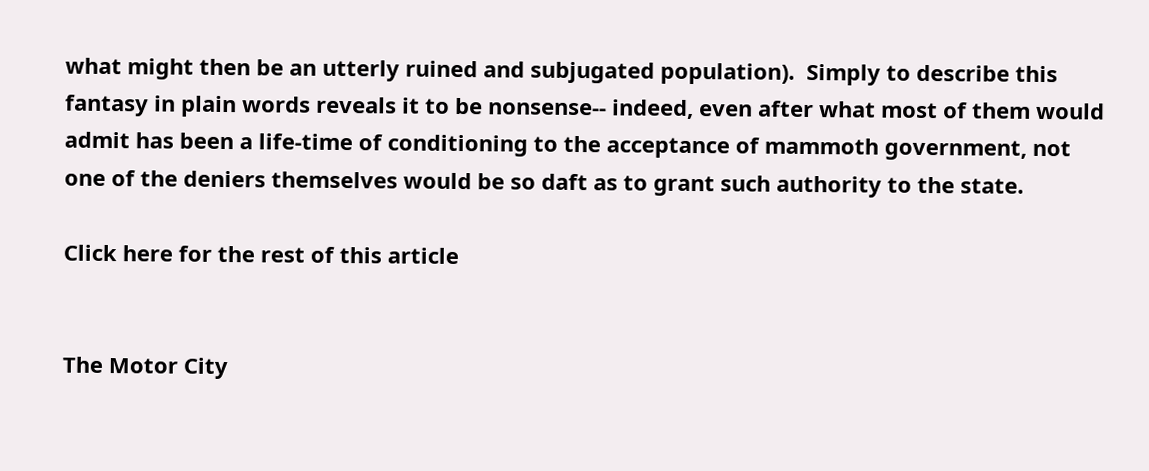what might then be an utterly ruined and subjugated population).  Simply to describe this fantasy in plain words reveals it to be nonsense-- indeed, even after what most of them would admit has been a life-time of conditioning to the acceptance of mammoth government, not one of the deniers themselves would be so daft as to grant such authority to the state.

Click here for the rest of this article


The Motor City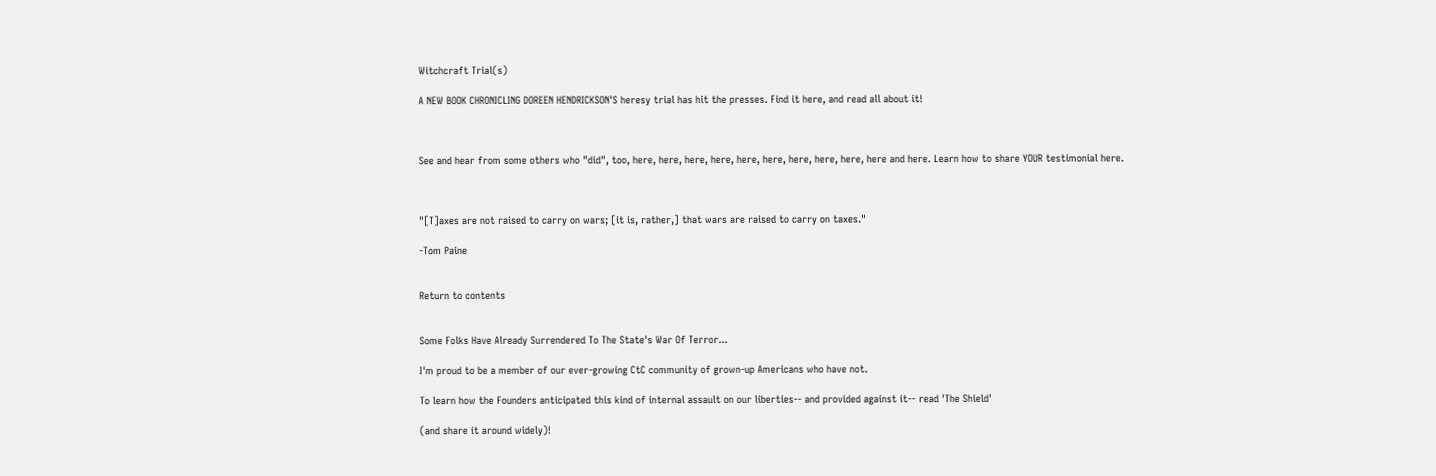Witchcraft Trial(s)

A NEW BOOK CHRONICLING DOREEN HENDRICKSON'S heresy trial has hit the presses. Find it here, and read all about it!



See and hear from some others who "did", too, here, here, here, here, here, here, here, here, here, here and here. Learn how to share YOUR testimonial here.



"[T]axes are not raised to carry on wars; [it is, rather,] that wars are raised to carry on taxes."

-Tom Paine


Return to contents


Some Folks Have Already Surrendered To The State's War Of Terror...

I'm proud to be a member of our ever-growing CtC community of grown-up Americans who have not.

To learn how the Founders anticipated this kind of internal assault on our liberties-- and provided against it-- read 'The Shield'

(and share it around widely)!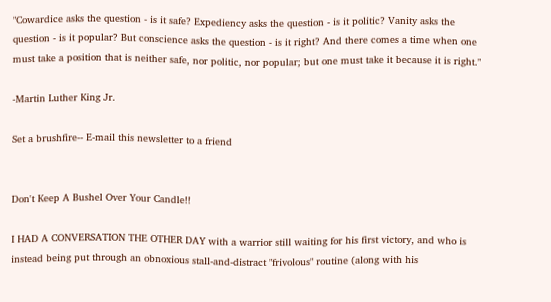"Cowardice asks the question - is it safe? Expediency asks the question - is it politic? Vanity asks the question - is it popular? But conscience asks the question - is it right? And there comes a time when one must take a position that is neither safe, nor politic, nor popular; but one must take it because it is right."

-Martin Luther King Jr.

Set a brushfire-- E-mail this newsletter to a friend


Don't Keep A Bushel Over Your Candle!!

I HAD A CONVERSATION THE OTHER DAY with a warrior still waiting for his first victory, and who is instead being put through an obnoxious stall-and-distract "frivolous" routine (along with his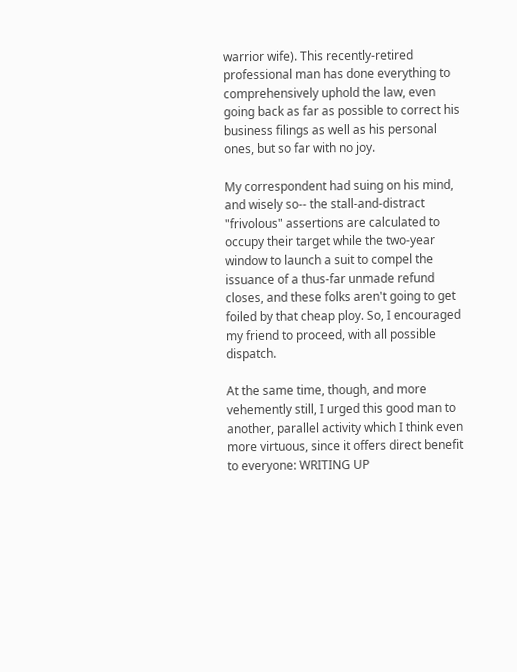warrior wife). This recently-retired professional man has done everything to comprehensively uphold the law, even going back as far as possible to correct his business filings as well as his personal ones, but so far with no joy.

My correspondent had suing on his mind, and wisely so-- the stall-and-distract "frivolous" assertions are calculated to occupy their target while the two-year window to launch a suit to compel the issuance of a thus-far unmade refund closes, and these folks aren't going to get foiled by that cheap ploy. So, I encouraged my friend to proceed, with all possible dispatch.

At the same time, though, and more vehemently still, I urged this good man to another, parallel activity which I think even more virtuous, since it offers direct benefit to everyone: WRITING UP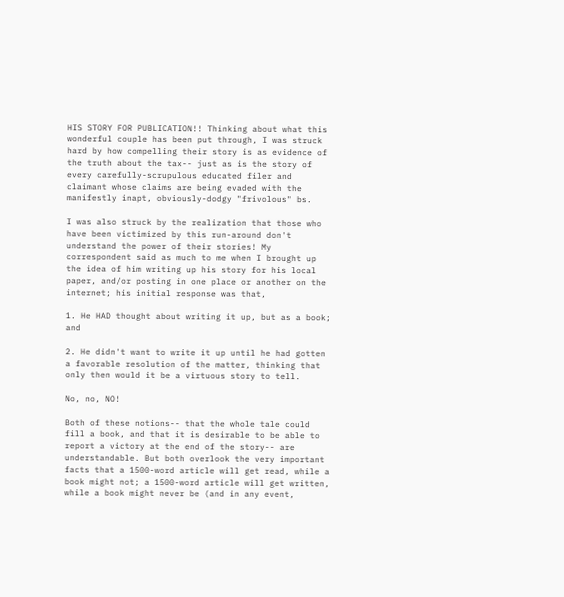HIS STORY FOR PUBLICATION!! Thinking about what this wonderful couple has been put through, I was struck hard by how compelling their story is as evidence of the truth about the tax-- just as is the story of every carefully-scrupulous educated filer and claimant whose claims are being evaded with the manifestly inapt, obviously-dodgy "frivolous" bs.

I was also struck by the realization that those who have been victimized by this run-around don't understand the power of their stories! My correspondent said as much to me when I brought up the idea of him writing up his story for his local paper, and/or posting in one place or another on the internet; his initial response was that,

1. He HAD thought about writing it up, but as a book; and

2. He didn't want to write it up until he had gotten a favorable resolution of the matter, thinking that only then would it be a virtuous story to tell.

No, no, NO!

Both of these notions-- that the whole tale could fill a book, and that it is desirable to be able to report a victory at the end of the story-- are understandable. But both overlook the very important facts that a 1500-word article will get read, while a book might not; a 1500-word article will get written, while a book might never be (and in any event,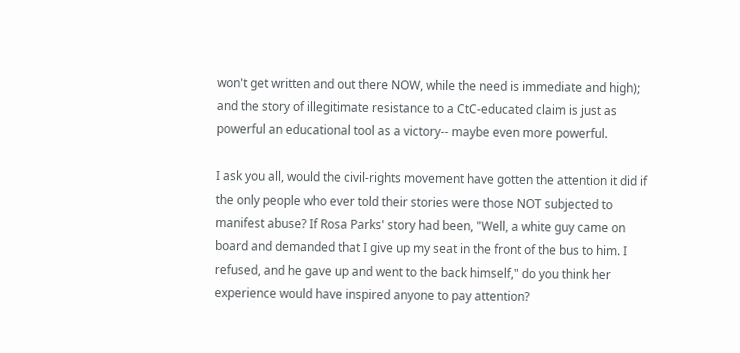won't get written and out there NOW, while the need is immediate and high); and the story of illegitimate resistance to a CtC-educated claim is just as powerful an educational tool as a victory-- maybe even more powerful.

I ask you all, would the civil-rights movement have gotten the attention it did if the only people who ever told their stories were those NOT subjected to manifest abuse? If Rosa Parks' story had been, "Well, a white guy came on board and demanded that I give up my seat in the front of the bus to him. I refused, and he gave up and went to the back himself," do you think her experience would have inspired anyone to pay attention?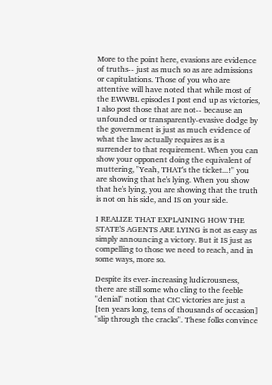More to the point here, evasions are evidence of truths-- just as much so as are admissions or capitulations. Those of you who are attentive will have noted that while most of the EWWBL episodes I post end up as victories, I also post those that are not-- because an unfounded or transparently-evasive dodge by the government is just as much evidence of what the law actually requires as is a surrender to that requirement. When you can show your opponent doing the equivalent of muttering, "Yeah, THAT's the ticket...!" you are showing that he's lying. When you show that he's lying, you are showing that the truth is not on his side, and IS on your side.

I REALIZE THAT EXPLAINING HOW THE STATE'S AGENTS ARE LYING is not as easy as simply announcing a victory. But it IS just as compelling to those we need to reach, and in some ways, more so.

Despite its ever-increasing ludicrousness, there are still some who cling to the feeble "denial" notion that CtC victories are just a [ten years long, tens of thousands of occasion] "slip through the cracks". These folks convince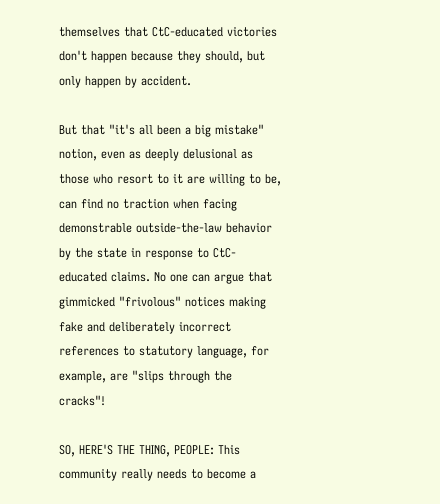themselves that CtC-educated victories don't happen because they should, but only happen by accident.

But that "it's all been a big mistake" notion, even as deeply delusional as those who resort to it are willing to be, can find no traction when facing demonstrable outside-the-law behavior by the state in response to CtC-educated claims. No one can argue that gimmicked "frivolous" notices making fake and deliberately incorrect references to statutory language, for example, are "slips through the cracks"!

SO, HERE'S THE THING, PEOPLE: This community really needs to become a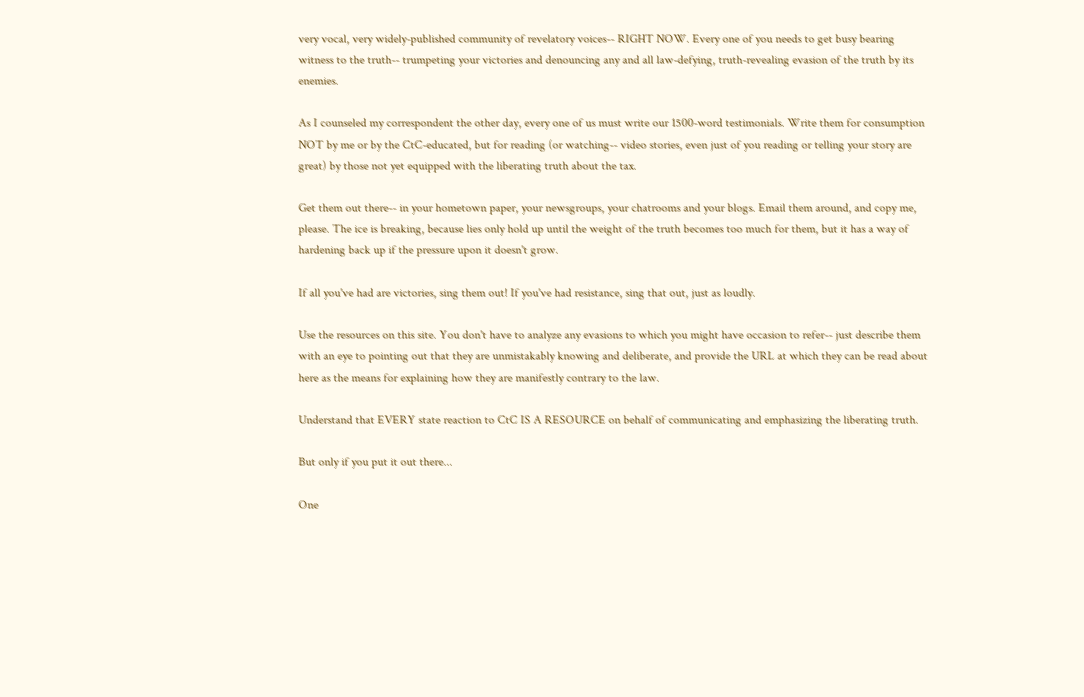very vocal, very widely-published community of revelatory voices-- RIGHT NOW. Every one of you needs to get busy bearing witness to the truth-- trumpeting your victories and denouncing any and all law-defying, truth-revealing evasion of the truth by its enemies.

As I counseled my correspondent the other day, every one of us must write our 1500-word testimonials. Write them for consumption NOT by me or by the CtC-educated, but for reading (or watching-- video stories, even just of you reading or telling your story are great) by those not yet equipped with the liberating truth about the tax.

Get them out there-- in your hometown paper, your newsgroups, your chatrooms and your blogs. Email them around, and copy me, please. The ice is breaking, because lies only hold up until the weight of the truth becomes too much for them, but it has a way of hardening back up if the pressure upon it doesn't grow.

If all you've had are victories, sing them out! If you've had resistance, sing that out, just as loudly.

Use the resources on this site. You don't have to analyze any evasions to which you might have occasion to refer-- just describe them with an eye to pointing out that they are unmistakably knowing and deliberate, and provide the URL at which they can be read about here as the means for explaining how they are manifestly contrary to the law.

Understand that EVERY state reaction to CtC IS A RESOURCE on behalf of communicating and emphasizing the liberating truth.

But only if you put it out there...

One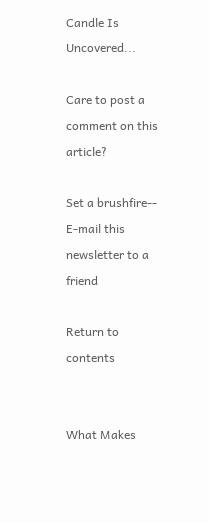Candle Is Uncovered...

Care to post a comment on this article?

Set a brushfire-- E-mail this newsletter to a friend

Return to contents


What Makes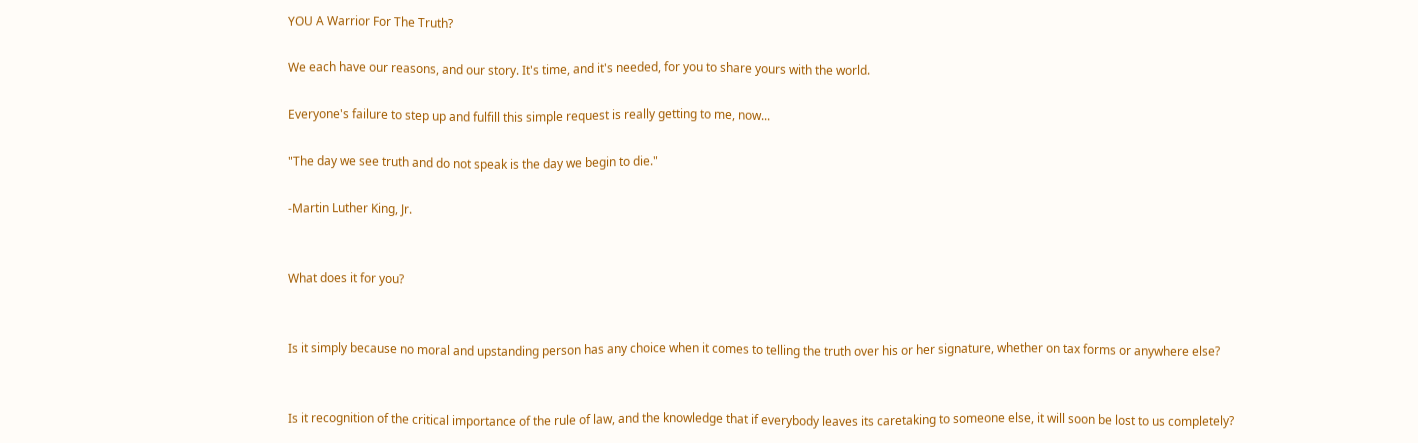YOU A Warrior For The Truth?

We each have our reasons, and our story. It's time, and it's needed, for you to share yours with the world.

Everyone's failure to step up and fulfill this simple request is really getting to me, now...

"The day we see truth and do not speak is the day we begin to die."

-Martin Luther King, Jr.


What does it for you?


Is it simply because no moral and upstanding person has any choice when it comes to telling the truth over his or her signature, whether on tax forms or anywhere else?


Is it recognition of the critical importance of the rule of law, and the knowledge that if everybody leaves its caretaking to someone else, it will soon be lost to us completely?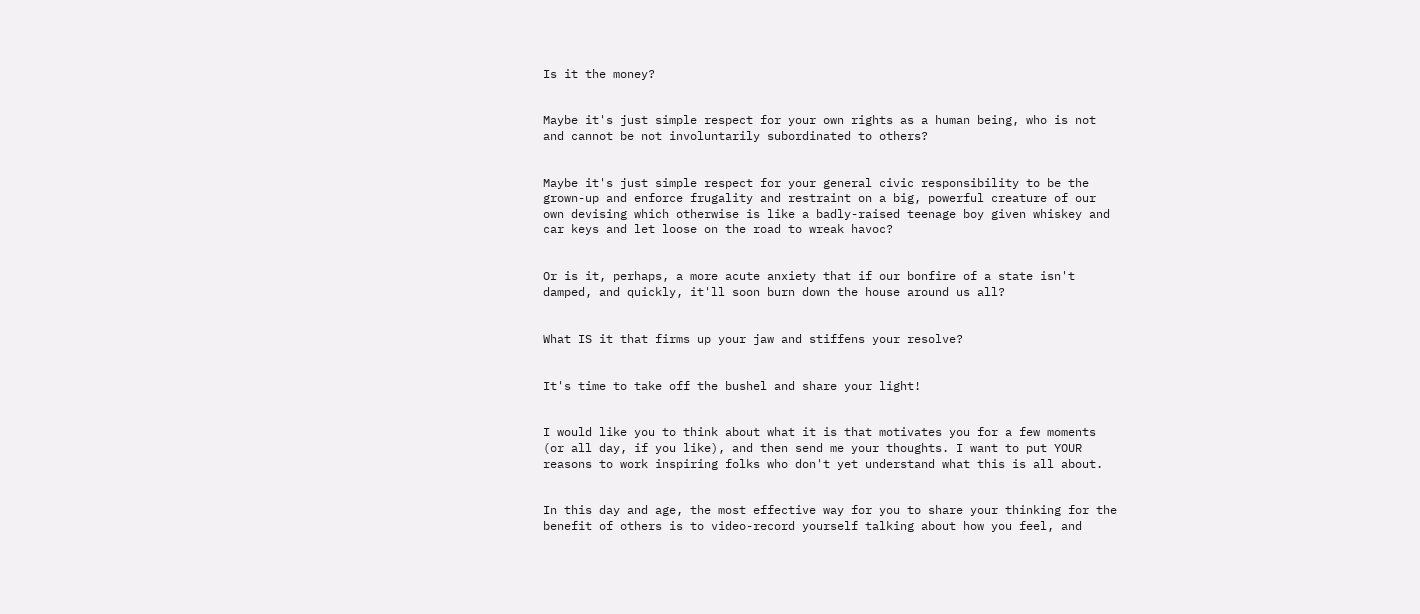Is it the money?


Maybe it's just simple respect for your own rights as a human being, who is not and cannot be not involuntarily subordinated to others?


Maybe it's just simple respect for your general civic responsibility to be the grown-up and enforce frugality and restraint on a big, powerful creature of our own devising which otherwise is like a badly-raised teenage boy given whiskey and car keys and let loose on the road to wreak havoc?


Or is it, perhaps, a more acute anxiety that if our bonfire of a state isn't damped, and quickly, it'll soon burn down the house around us all?


What IS it that firms up your jaw and stiffens your resolve?


It's time to take off the bushel and share your light!


I would like you to think about what it is that motivates you for a few moments (or all day, if you like), and then send me your thoughts. I want to put YOUR reasons to work inspiring folks who don't yet understand what this is all about.


In this day and age, the most effective way for you to share your thinking for the benefit of others is to video-record yourself talking about how you feel, and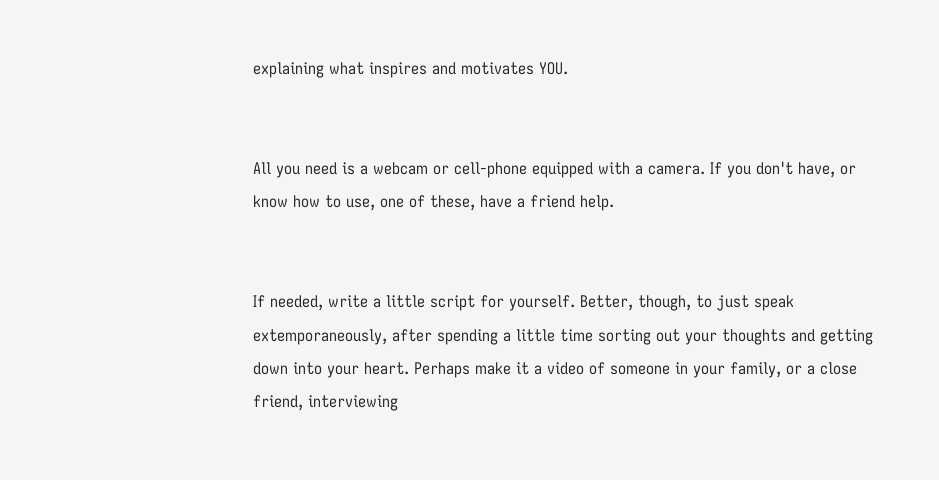explaining what inspires and motivates YOU.


All you need is a webcam or cell-phone equipped with a camera. If you don't have, or know how to use, one of these, have a friend help.


If needed, write a little script for yourself. Better, though, to just speak extemporaneously, after spending a little time sorting out your thoughts and getting down into your heart. Perhaps make it a video of someone in your family, or a close friend, interviewing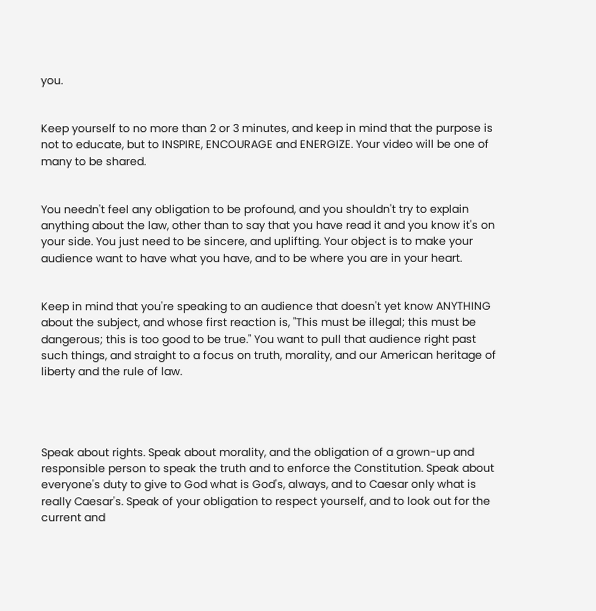you.


Keep yourself to no more than 2 or 3 minutes, and keep in mind that the purpose is not to educate, but to INSPIRE, ENCOURAGE and ENERGIZE. Your video will be one of many to be shared.


You needn't feel any obligation to be profound, and you shouldn't try to explain anything about the law, other than to say that you have read it and you know it's on your side. You just need to be sincere, and uplifting. Your object is to make your audience want to have what you have, and to be where you are in your heart.


Keep in mind that you're speaking to an audience that doesn't yet know ANYTHING about the subject, and whose first reaction is, "This must be illegal; this must be dangerous; this is too good to be true." You want to pull that audience right past such things, and straight to a focus on truth, morality, and our American heritage of liberty and the rule of law.




Speak about rights. Speak about morality, and the obligation of a grown-up and responsible person to speak the truth and to enforce the Constitution. Speak about everyone's duty to give to God what is God's, always, and to Caesar only what is really Caesar's. Speak of your obligation to respect yourself, and to look out for the current and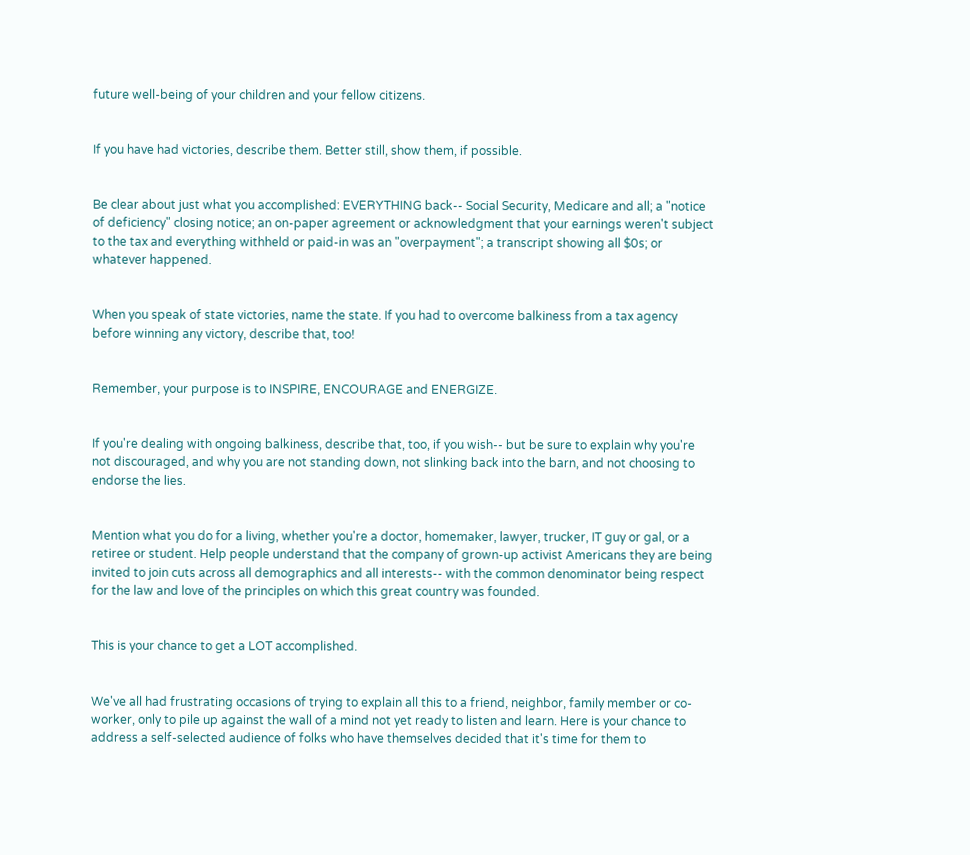future well-being of your children and your fellow citizens.


If you have had victories, describe them. Better still, show them, if possible.


Be clear about just what you accomplished: EVERYTHING back-- Social Security, Medicare and all; a "notice of deficiency" closing notice; an on-paper agreement or acknowledgment that your earnings weren't subject to the tax and everything withheld or paid-in was an "overpayment"; a transcript showing all $0s; or whatever happened.


When you speak of state victories, name the state. If you had to overcome balkiness from a tax agency before winning any victory, describe that, too!


Remember, your purpose is to INSPIRE, ENCOURAGE and ENERGIZE.


If you're dealing with ongoing balkiness, describe that, too, if you wish-- but be sure to explain why you're not discouraged, and why you are not standing down, not slinking back into the barn, and not choosing to endorse the lies.


Mention what you do for a living, whether you're a doctor, homemaker, lawyer, trucker, IT guy or gal, or a retiree or student. Help people understand that the company of grown-up activist Americans they are being invited to join cuts across all demographics and all interests-- with the common denominator being respect for the law and love of the principles on which this great country was founded.


This is your chance to get a LOT accomplished.


We've all had frustrating occasions of trying to explain all this to a friend, neighbor, family member or co-worker, only to pile up against the wall of a mind not yet ready to listen and learn. Here is your chance to address a self-selected audience of folks who have themselves decided that it's time for them to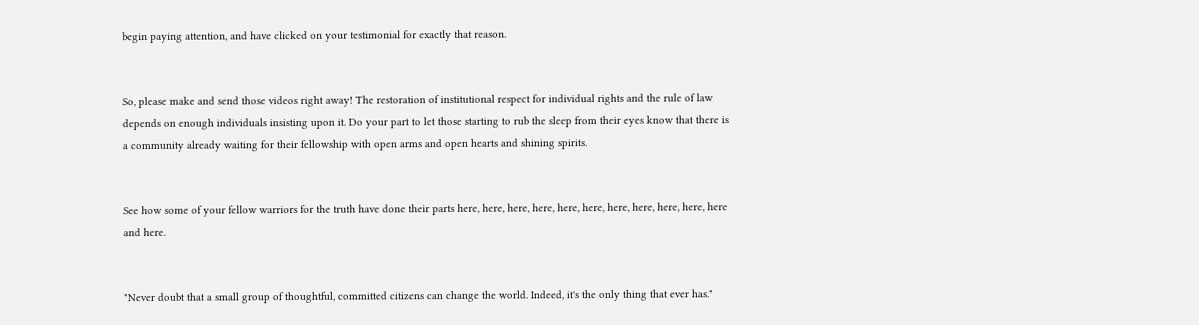begin paying attention, and have clicked on your testimonial for exactly that reason.


So, please make and send those videos right away! The restoration of institutional respect for individual rights and the rule of law depends on enough individuals insisting upon it. Do your part to let those starting to rub the sleep from their eyes know that there is a community already waiting for their fellowship with open arms and open hearts and shining spirits.


See how some of your fellow warriors for the truth have done their parts here, here, here, here, here, here, here, here, here, here, here and here.


"Never doubt that a small group of thoughtful, committed citizens can change the world. Indeed, it's the only thing that ever has."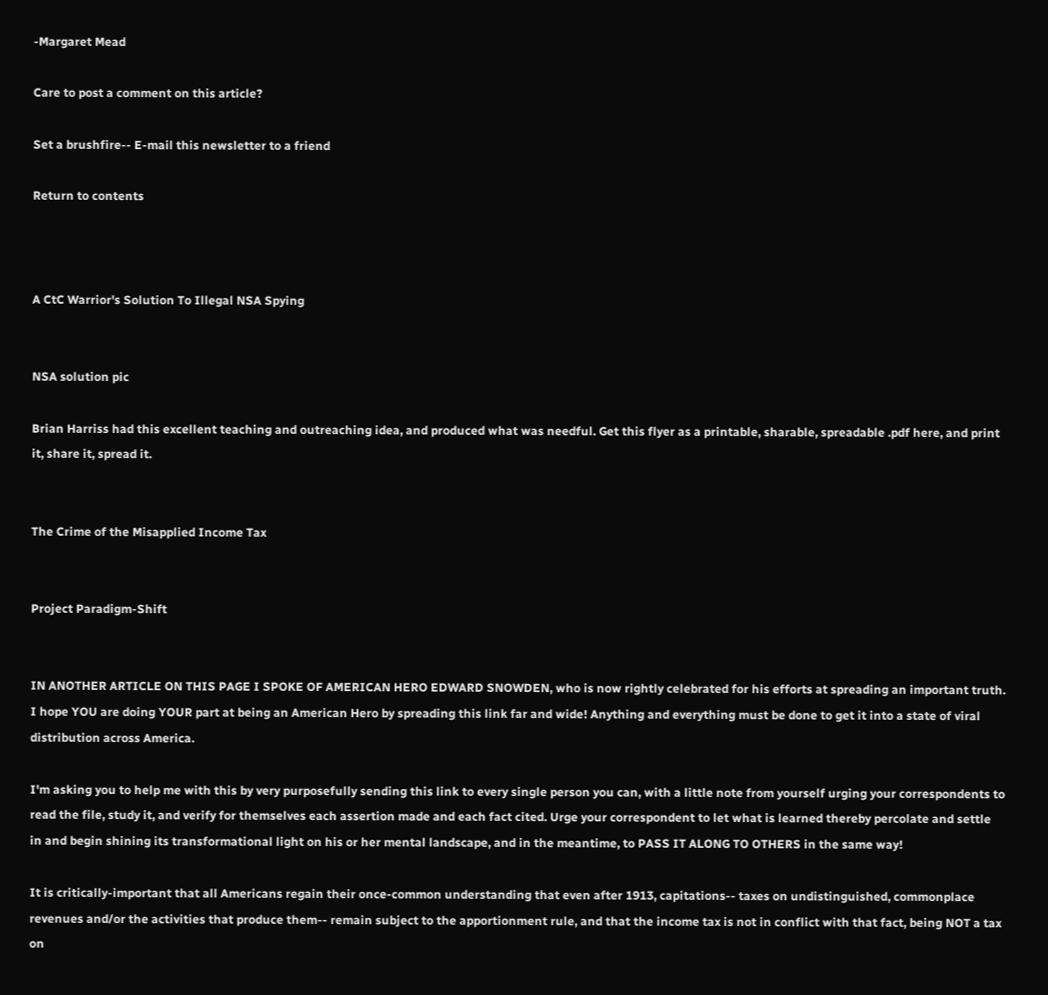-Margaret Mead

Care to post a comment on this article?

Set a brushfire-- E-mail this newsletter to a friend

Return to contents



A CtC Warrior's Solution To Illegal NSA Spying


NSA solution pic

Brian Harriss had this excellent teaching and outreaching idea, and produced what was needful. Get this flyer as a printable, sharable, spreadable .pdf here, and print it, share it, spread it.


The Crime of the Misapplied Income Tax


Project Paradigm-Shift


IN ANOTHER ARTICLE ON THIS PAGE I SPOKE OF AMERICAN HERO EDWARD SNOWDEN, who is now rightly celebrated for his efforts at spreading an important truth. I hope YOU are doing YOUR part at being an American Hero by spreading this link far and wide! Anything and everything must be done to get it into a state of viral distribution across America.

I'm asking you to help me with this by very purposefully sending this link to every single person you can, with a little note from yourself urging your correspondents to read the file, study it, and verify for themselves each assertion made and each fact cited. Urge your correspondent to let what is learned thereby percolate and settle in and begin shining its transformational light on his or her mental landscape, and in the meantime, to PASS IT ALONG TO OTHERS in the same way!

It is critically-important that all Americans regain their once-common understanding that even after 1913, capitations-- taxes on undistinguished, commonplace revenues and/or the activities that produce them-- remain subject to the apportionment rule, and that the income tax is not in conflict with that fact, being NOT a tax on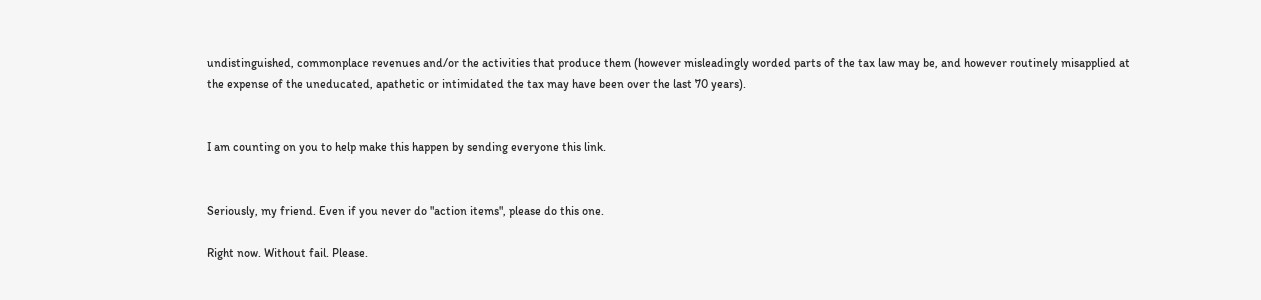undistinguished, commonplace revenues and/or the activities that produce them (however misleadingly worded parts of the tax law may be, and however routinely misapplied at the expense of the uneducated, apathetic or intimidated the tax may have been over the last 70 years).


I am counting on you to help make this happen by sending everyone this link.


Seriously, my friend. Even if you never do "action items", please do this one.

Right now. Without fail. Please.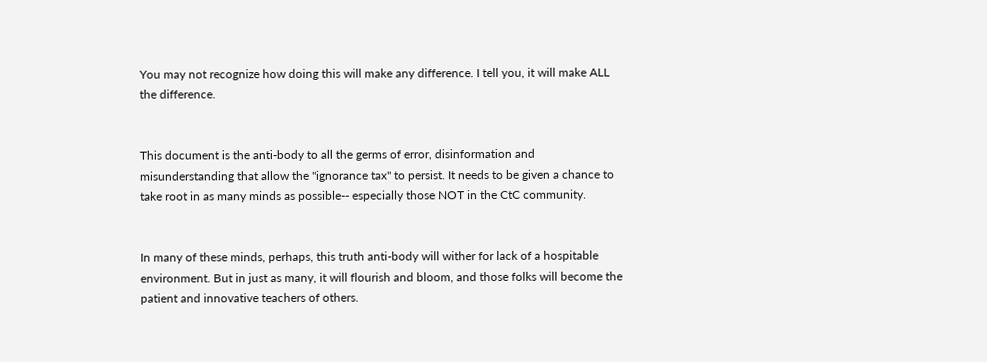You may not recognize how doing this will make any difference. I tell you, it will make ALL the difference.


This document is the anti-body to all the germs of error, disinformation and misunderstanding that allow the "ignorance tax" to persist. It needs to be given a chance to take root in as many minds as possible-- especially those NOT in the CtC community.


In many of these minds, perhaps, this truth anti-body will wither for lack of a hospitable environment. But in just as many, it will flourish and bloom, and those folks will become the patient and innovative teachers of others.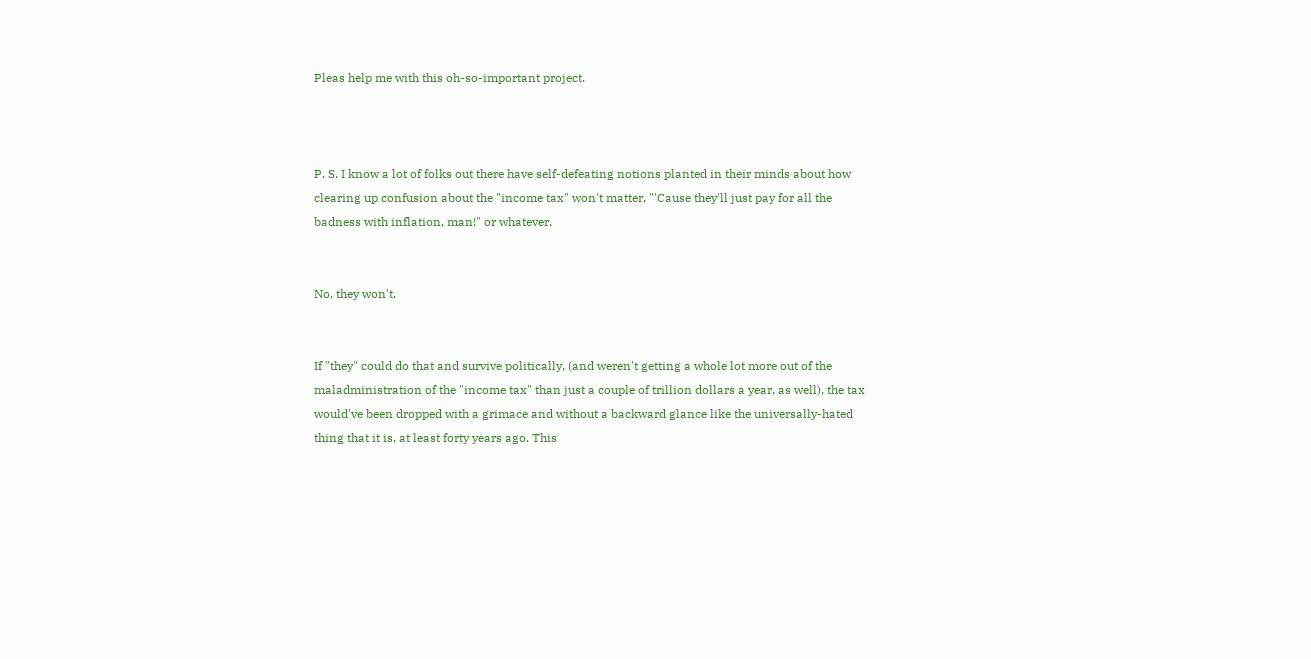Pleas help me with this oh-so-important project.



P. S. I know a lot of folks out there have self-defeating notions planted in their minds about how clearing up confusion about the "income tax" won't matter, "'Cause they'll just pay for all the badness with inflation, man!" or whatever.


No, they won't.


If "they" could do that and survive politically, (and weren't getting a whole lot more out of the maladministration of the "income tax" than just a couple of trillion dollars a year, as well), the tax would've been dropped with a grimace and without a backward glance like the universally-hated thing that it is, at least forty years ago. This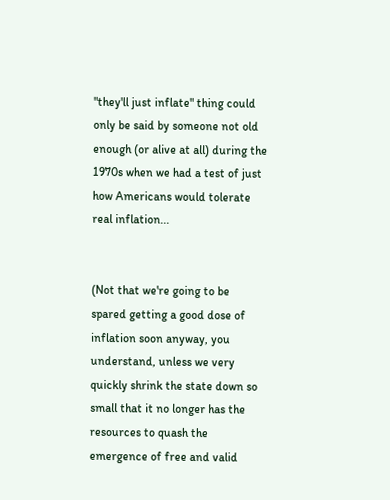"they'll just inflate" thing could only be said by someone not old enough (or alive at all) during the 1970s when we had a test of just how Americans would tolerate real inflation...


(Not that we're going to be spared getting a good dose of inflation soon anyway, you understand, unless we very quickly shrink the state down so small that it no longer has the resources to quash the emergence of free and valid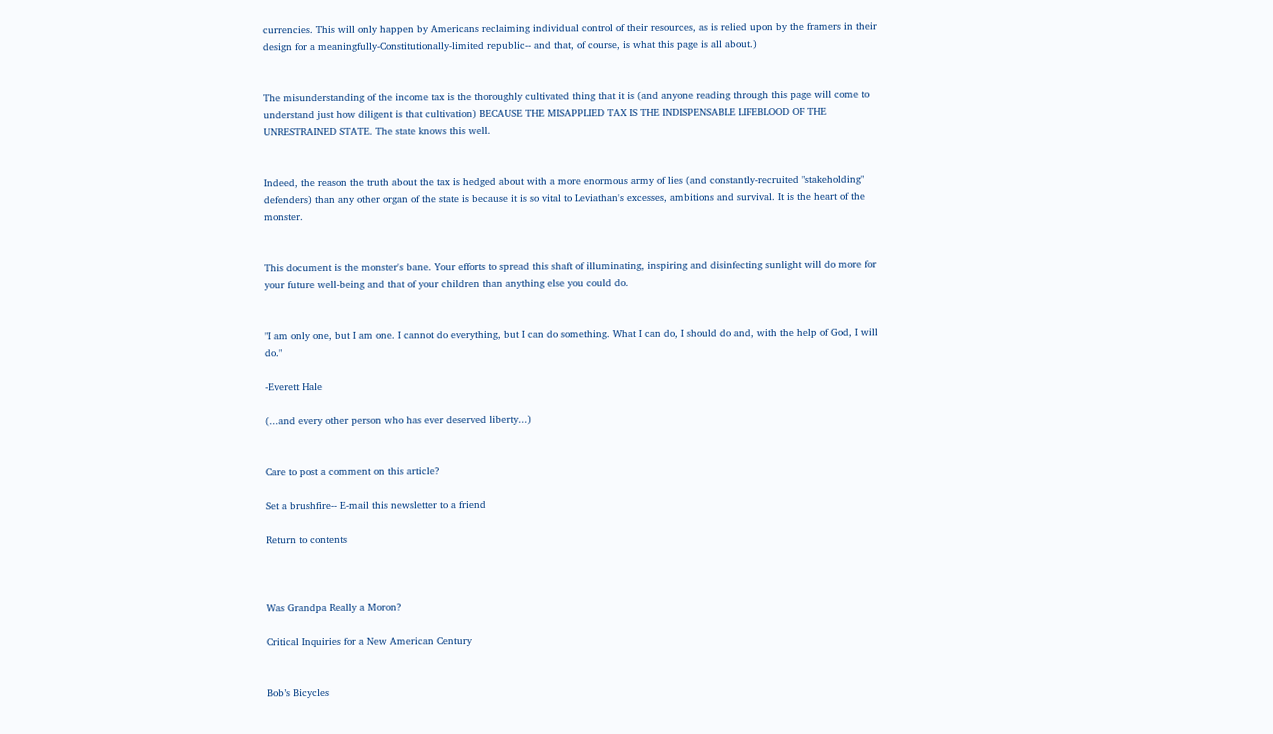currencies. This will only happen by Americans reclaiming individual control of their resources, as is relied upon by the framers in their design for a meaningfully-Constitutionally-limited republic-- and that, of course, is what this page is all about.)


The misunderstanding of the income tax is the thoroughly cultivated thing that it is (and anyone reading through this page will come to understand just how diligent is that cultivation) BECAUSE THE MISAPPLIED TAX IS THE INDISPENSABLE LIFEBLOOD OF THE UNRESTRAINED STATE. The state knows this well.


Indeed, the reason the truth about the tax is hedged about with a more enormous army of lies (and constantly-recruited "stakeholding" defenders) than any other organ of the state is because it is so vital to Leviathan's excesses, ambitions and survival. It is the heart of the monster.


This document is the monster's bane. Your efforts to spread this shaft of illuminating, inspiring and disinfecting sunlight will do more for your future well-being and that of your children than anything else you could do.


"I am only one, but I am one. I cannot do everything, but I can do something. What I can do, I should do and, with the help of God, I will do."

-Everett Hale

(...and every other person who has ever deserved liberty...)


Care to post a comment on this article?

Set a brushfire-- E-mail this newsletter to a friend

Return to contents



Was Grandpa Really a Moron?

Critical Inquiries for a New American Century


Bob’s Bicycles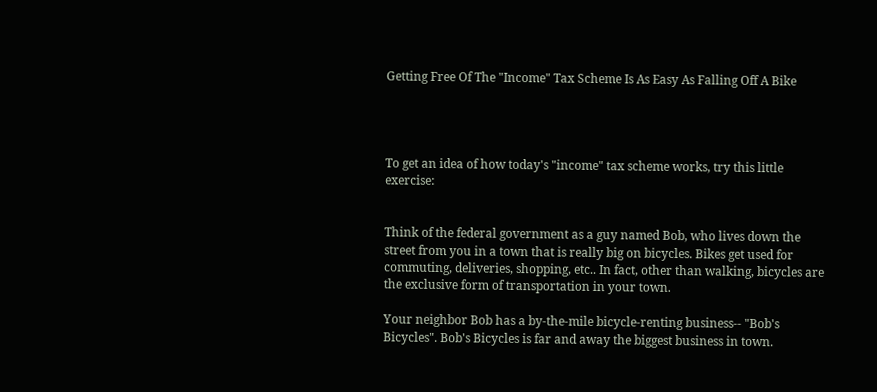Getting Free Of The "Income" Tax Scheme Is As Easy As Falling Off A Bike




To get an idea of how today's "income" tax scheme works, try this little exercise:


Think of the federal government as a guy named Bob, who lives down the street from you in a town that is really big on bicycles. Bikes get used for commuting, deliveries, shopping, etc.. In fact, other than walking, bicycles are the exclusive form of transportation in your town.

Your neighbor Bob has a by-the-mile bicycle-renting business-- "Bob's Bicycles". Bob's Bicycles is far and away the biggest business in town.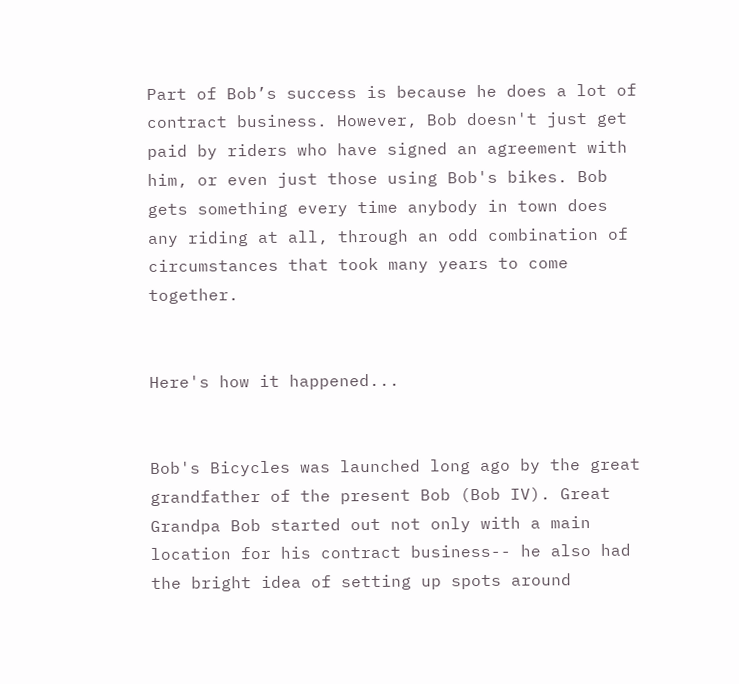Part of Bob’s success is because he does a lot of contract business. However, Bob doesn't just get paid by riders who have signed an agreement with him, or even just those using Bob's bikes. Bob gets something every time anybody in town does any riding at all, through an odd combination of circumstances that took many years to come together.


Here's how it happened...


Bob's Bicycles was launched long ago by the great grandfather of the present Bob (Bob IV). Great Grandpa Bob started out not only with a main location for his contract business-- he also had the bright idea of setting up spots around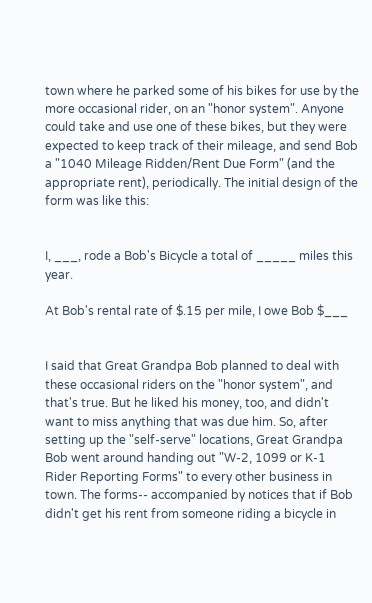town where he parked some of his bikes for use by the more occasional rider, on an "honor system". Anyone could take and use one of these bikes, but they were expected to keep track of their mileage, and send Bob a "1040 Mileage Ridden/Rent Due Form" (and the appropriate rent), periodically. The initial design of the form was like this:


I, ___, rode a Bob's Bicycle a total of _____ miles this year.

At Bob's rental rate of $.15 per mile, I owe Bob $___


I said that Great Grandpa Bob planned to deal with these occasional riders on the "honor system", and that's true. But he liked his money, too, and didn't want to miss anything that was due him. So, after setting up the "self-serve" locations, Great Grandpa Bob went around handing out "W-2, 1099 or K-1 Rider Reporting Forms" to every other business in town. The forms-- accompanied by notices that if Bob didn't get his rent from someone riding a bicycle in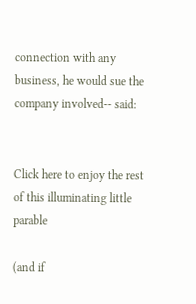connection with any business, he would sue the company involved-- said:


Click here to enjoy the rest of this illuminating little parable

(and if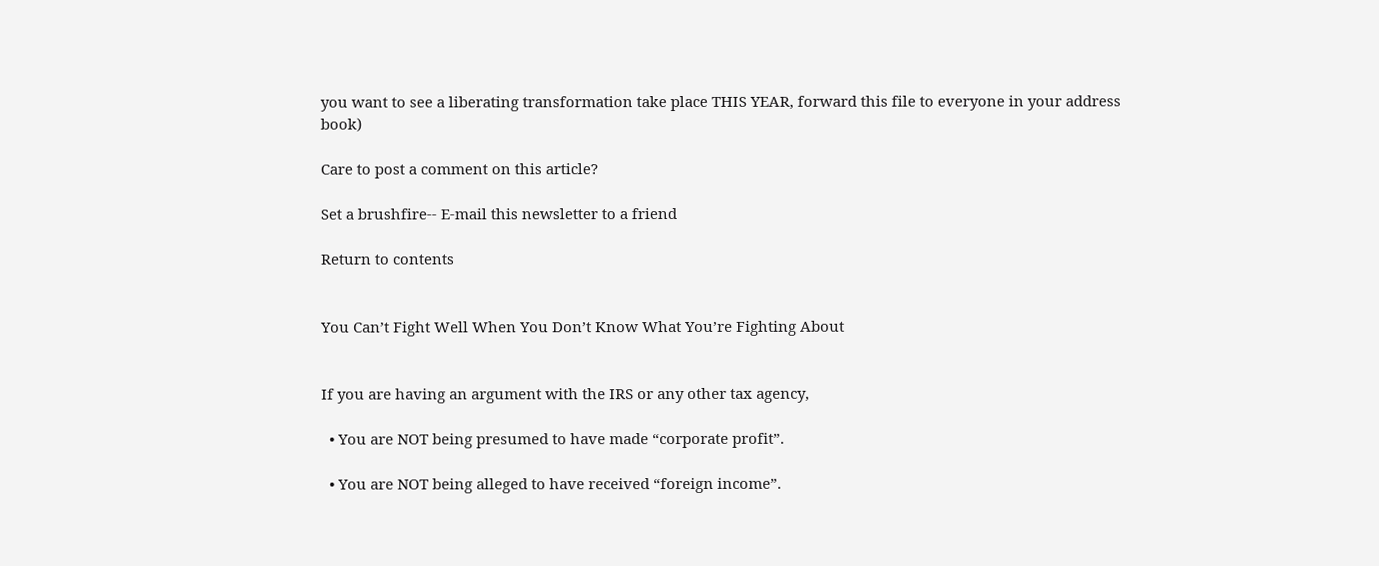you want to see a liberating transformation take place THIS YEAR, forward this file to everyone in your address book)

Care to post a comment on this article?

Set a brushfire-- E-mail this newsletter to a friend

Return to contents


You Can’t Fight Well When You Don’t Know What You’re Fighting About


If you are having an argument with the IRS or any other tax agency,

  • You are NOT being presumed to have made “corporate profit”.

  • You are NOT being alleged to have received “foreign income”.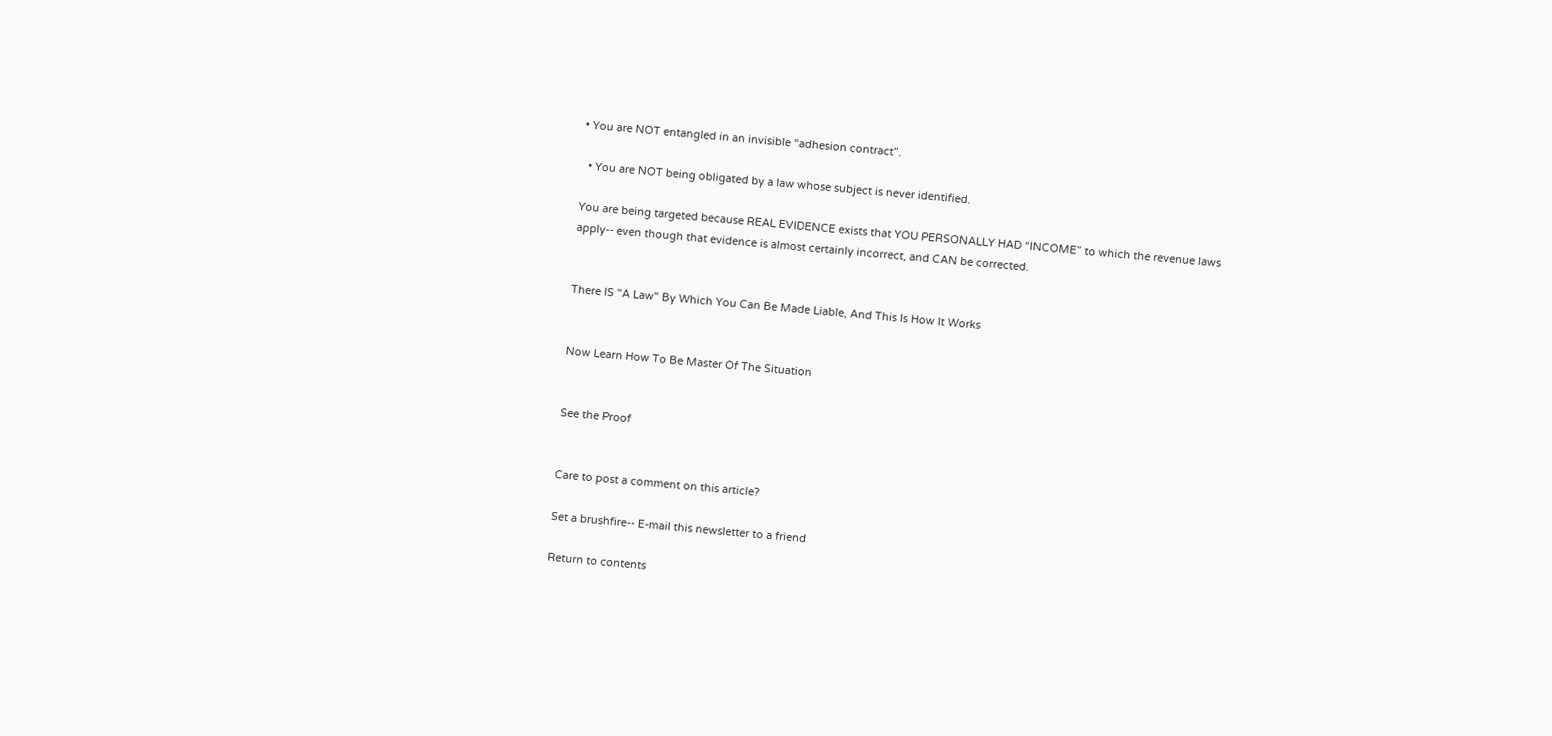• You are NOT entangled in an invisible “adhesion contract”.

  • You are NOT being obligated by a law whose subject is never identified.

You are being targeted because REAL EVIDENCE exists that YOU PERSONALLY HAD “INCOME” to which the revenue laws apply-- even though that evidence is almost certainly incorrect, and CAN be corrected.


There IS "A Law" By Which You Can Be Made Liable, And This Is How It Works


Now Learn How To Be Master Of The Situation


See the Proof


Care to post a comment on this article?

Set a brushfire-- E-mail this newsletter to a friend

Return to contents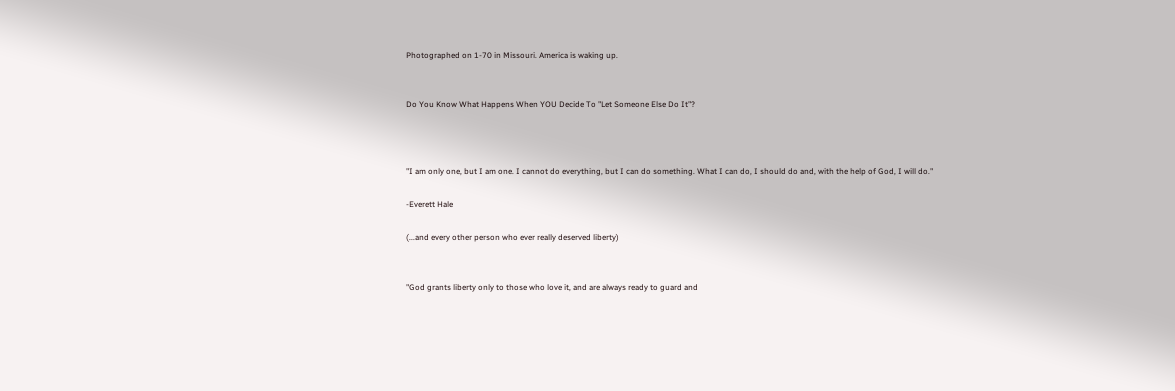Photographed on 1-70 in Missouri. America is waking up.


Do You Know What Happens When YOU Decide To "Let Someone Else Do It"?



"I am only one, but I am one. I cannot do everything, but I can do something. What I can do, I should do and, with the help of God, I will do."

-Everett Hale

(...and every other person who ever really deserved liberty)


"God grants liberty only to those who love it, and are always ready to guard and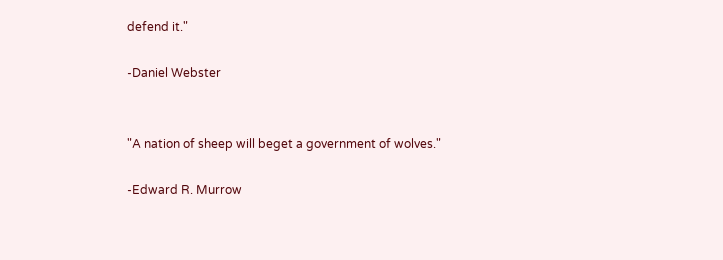defend it."

-Daniel Webster


"A nation of sheep will beget a government of wolves."

-Edward R. Murrow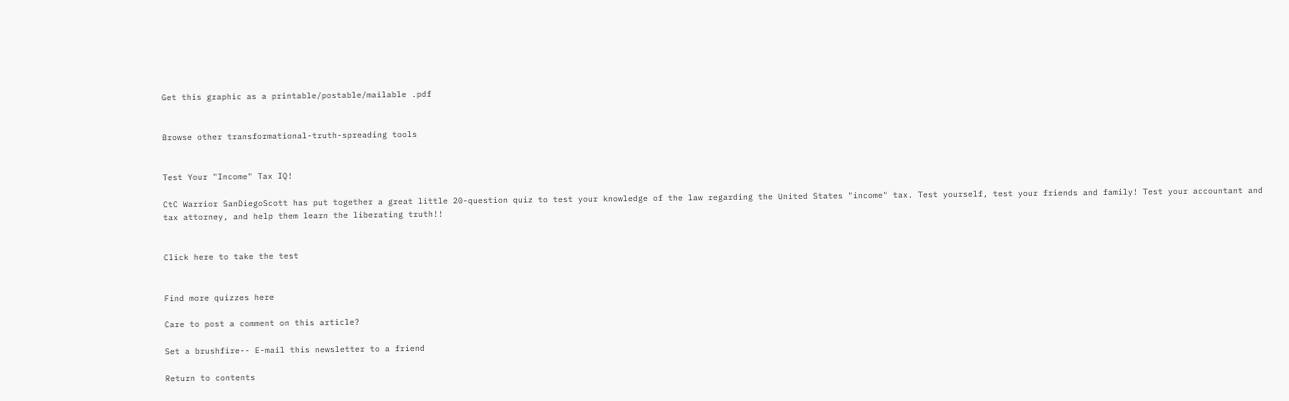Get this graphic as a printable/postable/mailable .pdf


Browse other transformational-truth-spreading tools


Test Your "Income" Tax IQ!

CtC Warrior SanDiegoScott has put together a great little 20-question quiz to test your knowledge of the law regarding the United States "income" tax. Test yourself, test your friends and family! Test your accountant and tax attorney, and help them learn the liberating truth!!


Click here to take the test


Find more quizzes here

Care to post a comment on this article?

Set a brushfire-- E-mail this newsletter to a friend

Return to contents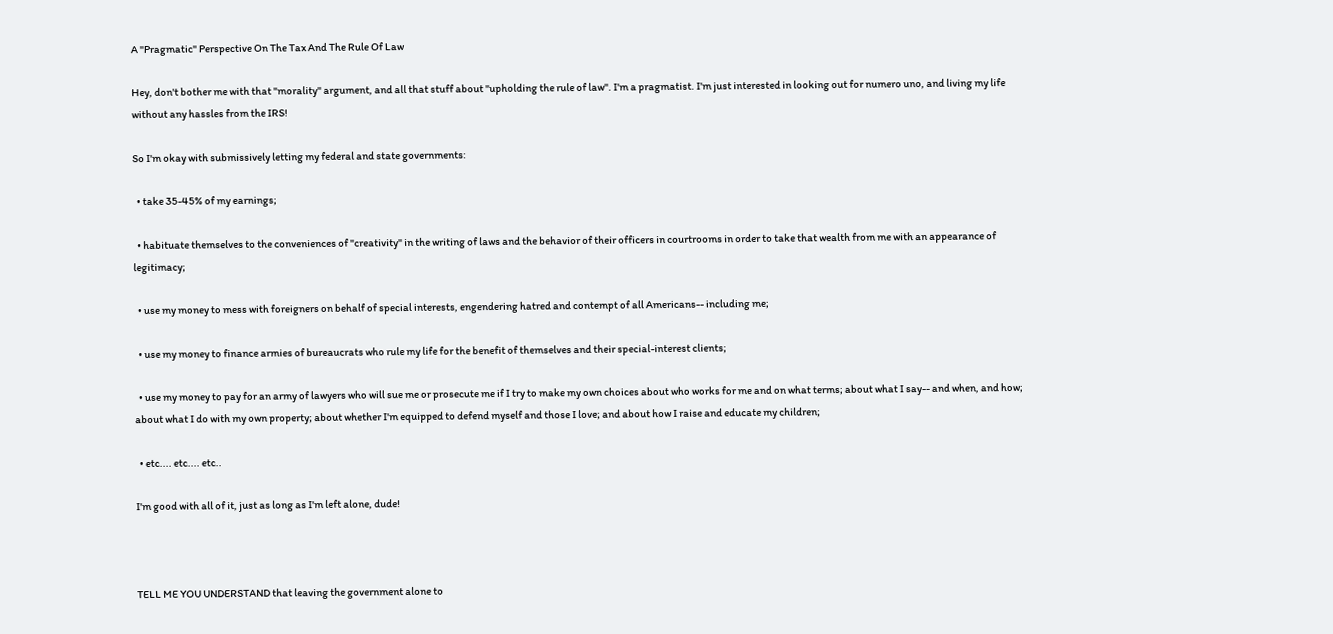A "Pragmatic" Perspective On The Tax And The Rule Of Law

Hey, don't bother me with that "morality" argument, and all that stuff about "upholding the rule of law". I'm a pragmatist. I'm just interested in looking out for numero uno, and living my life without any hassles from the IRS!

So I'm okay with submissively letting my federal and state governments:

  • take 35-45% of my earnings;

  • habituate themselves to the conveniences of "creativity" in the writing of laws and the behavior of their officers in courtrooms in order to take that wealth from me with an appearance of legitimacy;

  • use my money to mess with foreigners on behalf of special interests, engendering hatred and contempt of all Americans-- including me;

  • use my money to finance armies of bureaucrats who rule my life for the benefit of themselves and their special-interest clients;

  • use my money to pay for an army of lawyers who will sue me or prosecute me if I try to make my own choices about who works for me and on what terms; about what I say-- and when, and how; about what I do with my own property; about whether I'm equipped to defend myself and those I love; and about how I raise and educate my children;

  • etc.... etc.... etc..

I'm good with all of it, just as long as I'm left alone, dude!



TELL ME YOU UNDERSTAND that leaving the government alone to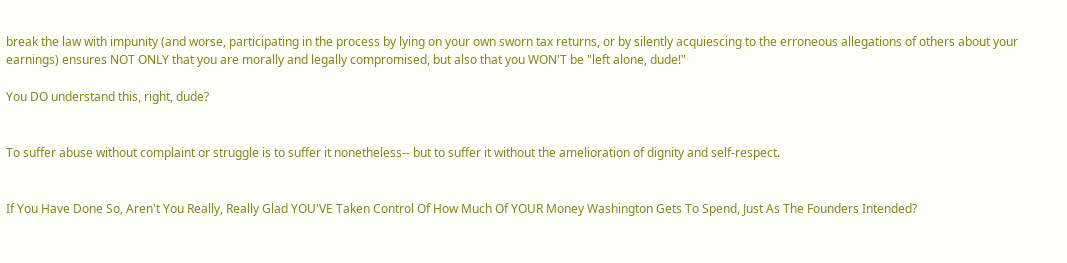break the law with impunity (and worse, participating in the process by lying on your own sworn tax returns, or by silently acquiescing to the erroneous allegations of others about your earnings) ensures NOT ONLY that you are morally and legally compromised, but also that you WON'T be "left alone, dude!"

You DO understand this, right, dude?


To suffer abuse without complaint or struggle is to suffer it nonetheless-- but to suffer it without the amelioration of dignity and self-respect.


If You Have Done So, Aren't You Really, Really Glad YOU'VE Taken Control Of How Much Of YOUR Money Washington Gets To Spend, Just As The Founders Intended?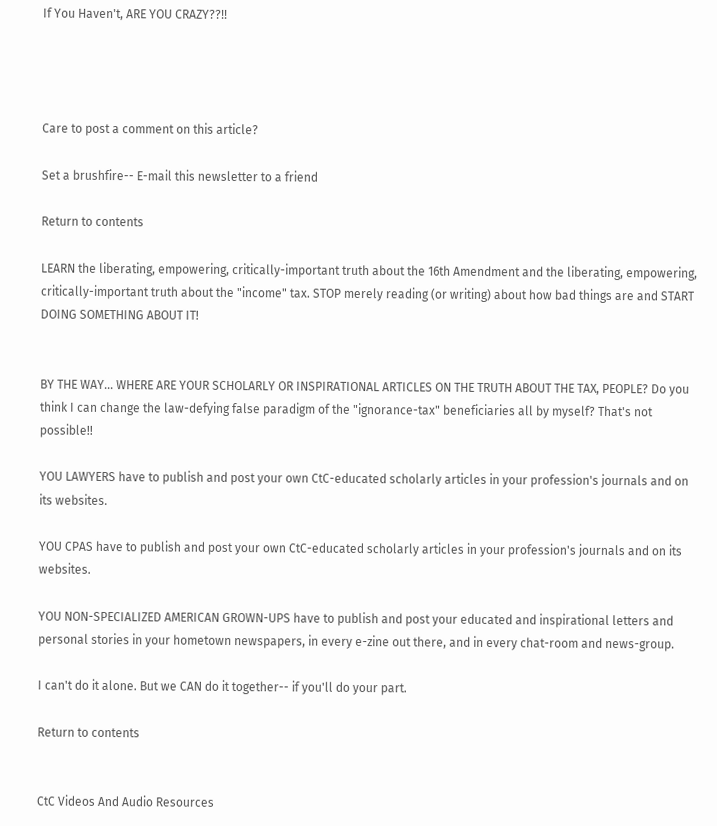If You Haven't, ARE YOU CRAZY??!!




Care to post a comment on this article?

Set a brushfire-- E-mail this newsletter to a friend

Return to contents

LEARN the liberating, empowering, critically-important truth about the 16th Amendment and the liberating, empowering, critically-important truth about the "income" tax. STOP merely reading (or writing) about how bad things are and START DOING SOMETHING ABOUT IT!


BY THE WAY... WHERE ARE YOUR SCHOLARLY OR INSPIRATIONAL ARTICLES ON THE TRUTH ABOUT THE TAX, PEOPLE? Do you think I can change the law-defying false paradigm of the "ignorance-tax" beneficiaries all by myself? That's not possible!!

YOU LAWYERS have to publish and post your own CtC-educated scholarly articles in your profession's journals and on its websites.

YOU CPAS have to publish and post your own CtC-educated scholarly articles in your profession's journals and on its websites.

YOU NON-SPECIALIZED AMERICAN GROWN-UPS have to publish and post your educated and inspirational letters and personal stories in your hometown newspapers, in every e-zine out there, and in every chat-room and news-group.

I can't do it alone. But we CAN do it together-- if you'll do your part.

Return to contents


CtC Videos And Audio Resources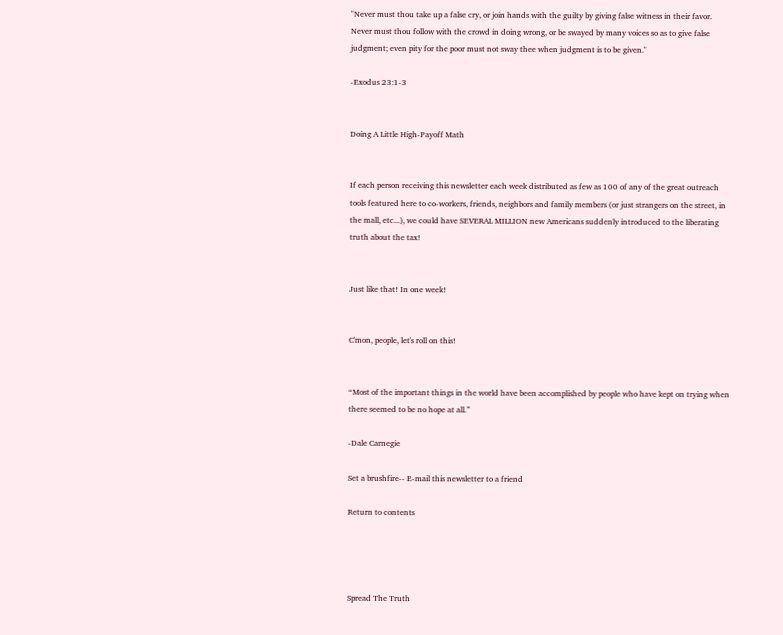"Never must thou take up a false cry, or join hands with the guilty by giving false witness in their favor. Never must thou follow with the crowd in doing wrong, or be swayed by many voices so as to give false judgment; even pity for the poor must not sway thee when judgment is to be given."

-Exodus 23:1-3


Doing A Little High-Payoff Math


If each person receiving this newsletter each week distributed as few as 100 of any of the great outreach tools featured here to co-workers, friends, neighbors and family members (or just strangers on the street, in the mall, etc...), we could have SEVERAL MILLION new Americans suddenly introduced to the liberating truth about the tax!


Just like that! In one week!


C'mon, people, let's roll on this!


“Most of the important things in the world have been accomplished by people who have kept on trying when there seemed to be no hope at all.”

‑Dale Carnegie

Set a brushfire-- E-mail this newsletter to a friend

Return to contents




Spread The Truth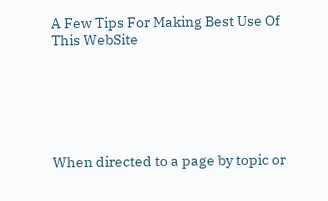A Few Tips For Making Best Use Of This WebSite






When directed to a page by topic or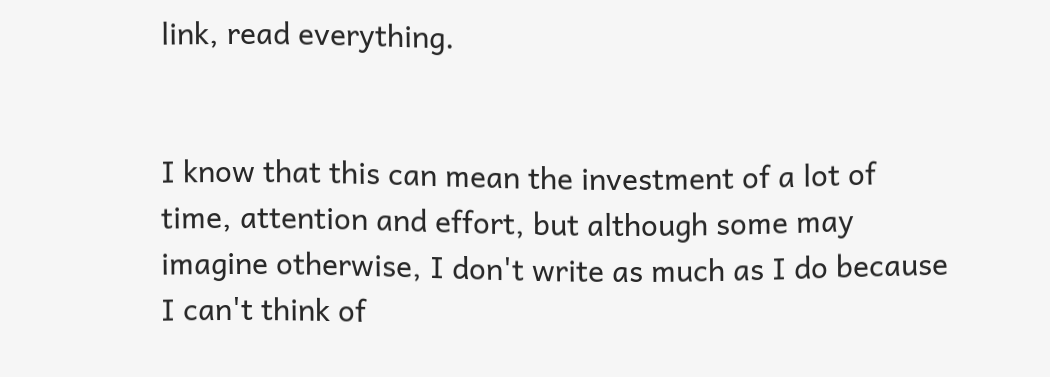link, read everything.


I know that this can mean the investment of a lot of time, attention and effort, but although some may imagine otherwise, I don't write as much as I do because I can't think of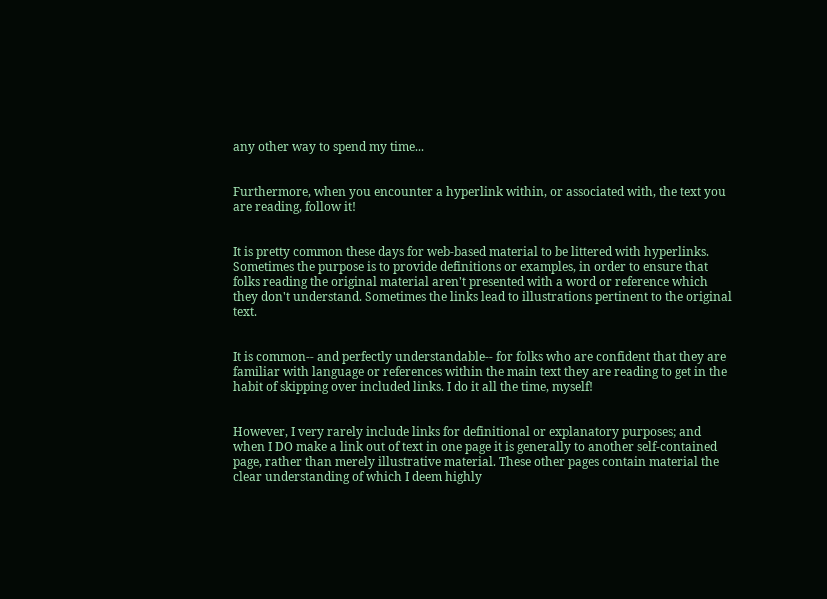any other way to spend my time...


Furthermore, when you encounter a hyperlink within, or associated with, the text you are reading, follow it!


It is pretty common these days for web-based material to be littered with hyperlinks. Sometimes the purpose is to provide definitions or examples, in order to ensure that folks reading the original material aren't presented with a word or reference which they don't understand. Sometimes the links lead to illustrations pertinent to the original text.


It is common-- and perfectly understandable-- for folks who are confident that they are familiar with language or references within the main text they are reading to get in the habit of skipping over included links. I do it all the time, myself!


However, I very rarely include links for definitional or explanatory purposes; and when I DO make a link out of text in one page it is generally to another self-contained page, rather than merely illustrative material. These other pages contain material the clear understanding of which I deem highly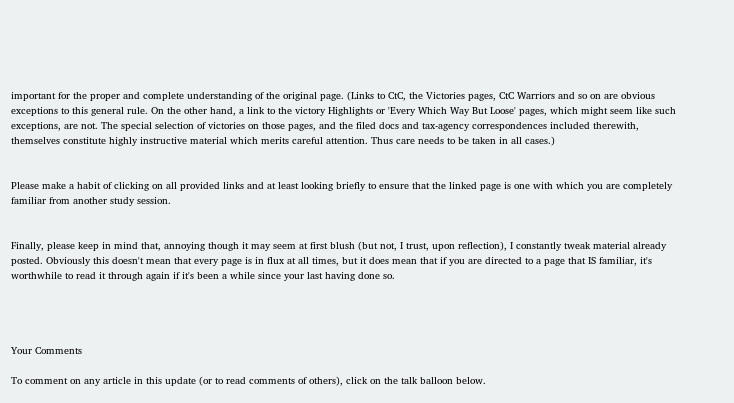important for the proper and complete understanding of the original page. (Links to CtC, the Victories pages, CtC Warriors and so on are obvious exceptions to this general rule. On the other hand, a link to the victory Highlights or 'Every Which Way But Loose' pages, which might seem like such exceptions, are not. The special selection of victories on those pages, and the filed docs and tax-agency correspondences included therewith, themselves constitute highly instructive material which merits careful attention. Thus care needs to be taken in all cases.)


Please make a habit of clicking on all provided links and at least looking briefly to ensure that the linked page is one with which you are completely familiar from another study session.


Finally, please keep in mind that, annoying though it may seem at first blush (but not, I trust, upon reflection), I constantly tweak material already posted. Obviously this doesn't mean that every page is in flux at all times, but it does mean that if you are directed to a page that IS familiar, it's worthwhile to read it through again if it's been a while since your last having done so.




Your Comments

To comment on any article in this update (or to read comments of others), click on the talk balloon below.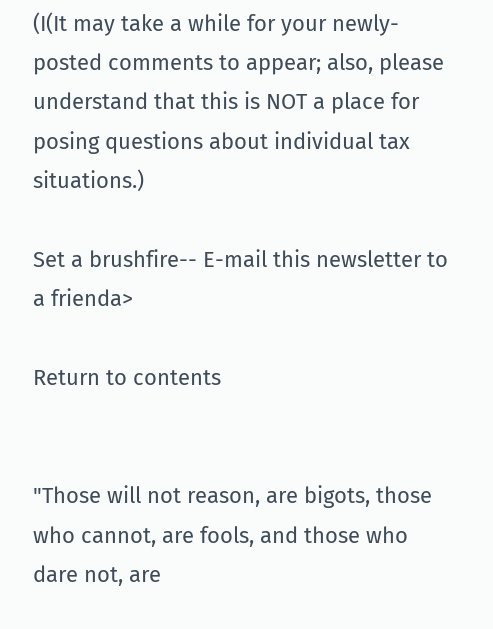(I(It may take a while for your newly-posted comments to appear; also, please understand that this is NOT a place for posing questions about individual tax situations.)

Set a brushfire-- E-mail this newsletter to a frienda>

Return to contents


"Those will not reason, are bigots, those who cannot, are fools, and those who dare not, are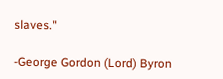slaves."

-George Gordon (Lord) Byron